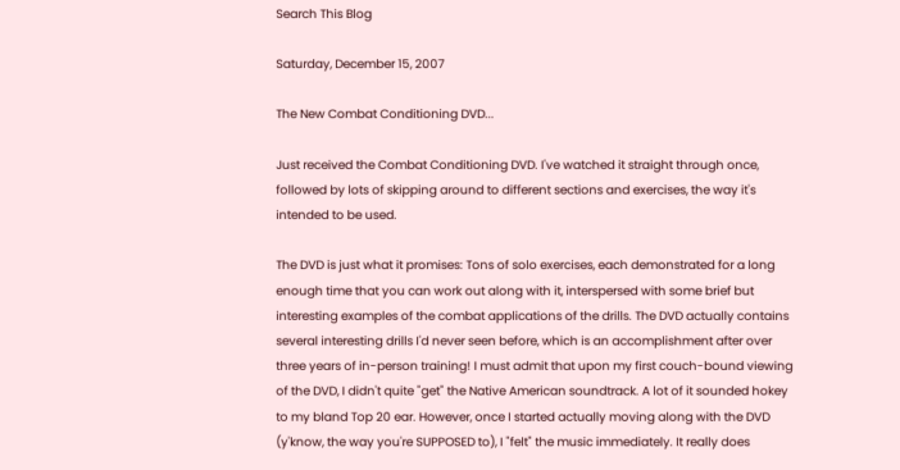Search This Blog

Saturday, December 15, 2007

The New Combat Conditioning DVD...

Just received the Combat Conditioning DVD. I've watched it straight through once, followed by lots of skipping around to different sections and exercises, the way it's intended to be used.

The DVD is just what it promises: Tons of solo exercises, each demonstrated for a long enough time that you can work out along with it, interspersed with some brief but interesting examples of the combat applications of the drills. The DVD actually contains several interesting drills I'd never seen before, which is an accomplishment after over three years of in-person training! I must admit that upon my first couch-bound viewing of the DVD, I didn't quite "get" the Native American soundtrack. A lot of it sounded hokey to my bland Top 20 ear. However, once I started actually moving along with the DVD (y'know, the way you're SUPPOSED to), I "felt" the music immediately. It really does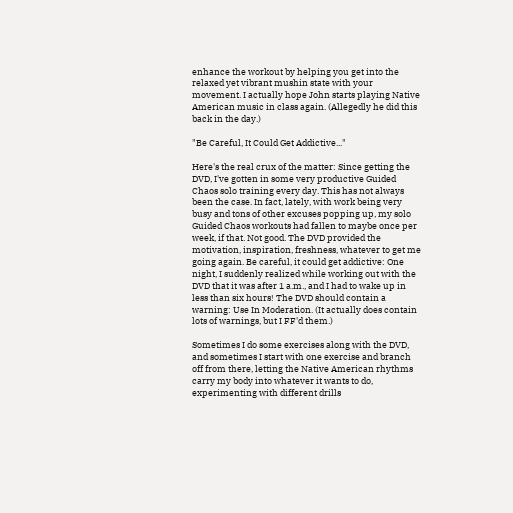enhance the workout by helping you get into the relaxed yet vibrant mushin state with your movement. I actually hope John starts playing Native American music in class again. (Allegedly he did this back in the day.)

"Be Careful, It Could Get Addictive..."

Here's the real crux of the matter: Since getting the DVD, I've gotten in some very productive Guided Chaos solo training every day. This has not always been the case. In fact, lately, with work being very busy and tons of other excuses popping up, my solo Guided Chaos workouts had fallen to maybe once per week, if that. Not good. The DVD provided the motivation, inspiration, freshness, whatever to get me going again. Be careful, it could get addictive: One night, I suddenly realized while working out with the DVD that it was after 1 a.m., and I had to wake up in less than six hours! The DVD should contain a warning: Use In Moderation. (It actually does contain lots of warnings, but I FF'd them.)

Sometimes I do some exercises along with the DVD, and sometimes I start with one exercise and branch off from there, letting the Native American rhythms carry my body into whatever it wants to do, experimenting with different drills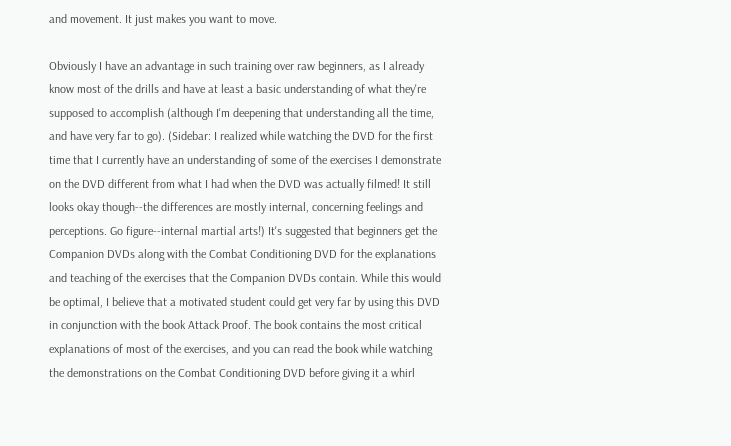and movement. It just makes you want to move.

Obviously I have an advantage in such training over raw beginners, as I already know most of the drills and have at least a basic understanding of what they're supposed to accomplish (although I'm deepening that understanding all the time, and have very far to go). (Sidebar: I realized while watching the DVD for the first time that I currently have an understanding of some of the exercises I demonstrate on the DVD different from what I had when the DVD was actually filmed! It still looks okay though--the differences are mostly internal, concerning feelings and perceptions. Go figure--internal martial arts!) It's suggested that beginners get the Companion DVDs along with the Combat Conditioning DVD for the explanations and teaching of the exercises that the Companion DVDs contain. While this would be optimal, I believe that a motivated student could get very far by using this DVD in conjunction with the book Attack Proof. The book contains the most critical explanations of most of the exercises, and you can read the book while watching the demonstrations on the Combat Conditioning DVD before giving it a whirl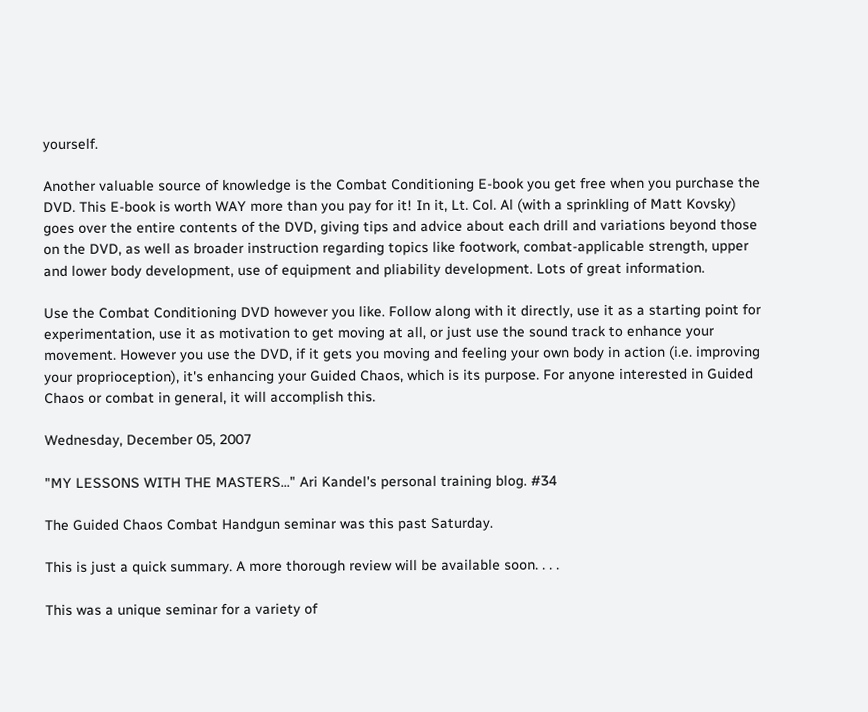yourself.

Another valuable source of knowledge is the Combat Conditioning E-book you get free when you purchase the DVD. This E-book is worth WAY more than you pay for it! In it, Lt. Col. Al (with a sprinkling of Matt Kovsky) goes over the entire contents of the DVD, giving tips and advice about each drill and variations beyond those on the DVD, as well as broader instruction regarding topics like footwork, combat-applicable strength, upper and lower body development, use of equipment and pliability development. Lots of great information.

Use the Combat Conditioning DVD however you like. Follow along with it directly, use it as a starting point for experimentation, use it as motivation to get moving at all, or just use the sound track to enhance your movement. However you use the DVD, if it gets you moving and feeling your own body in action (i.e. improving your proprioception), it's enhancing your Guided Chaos, which is its purpose. For anyone interested in Guided Chaos or combat in general, it will accomplish this.

Wednesday, December 05, 2007

"MY LESSONS WITH THE MASTERS..." Ari Kandel's personal training blog. #34

The Guided Chaos Combat Handgun seminar was this past Saturday.

This is just a quick summary. A more thorough review will be available soon. . . .

This was a unique seminar for a variety of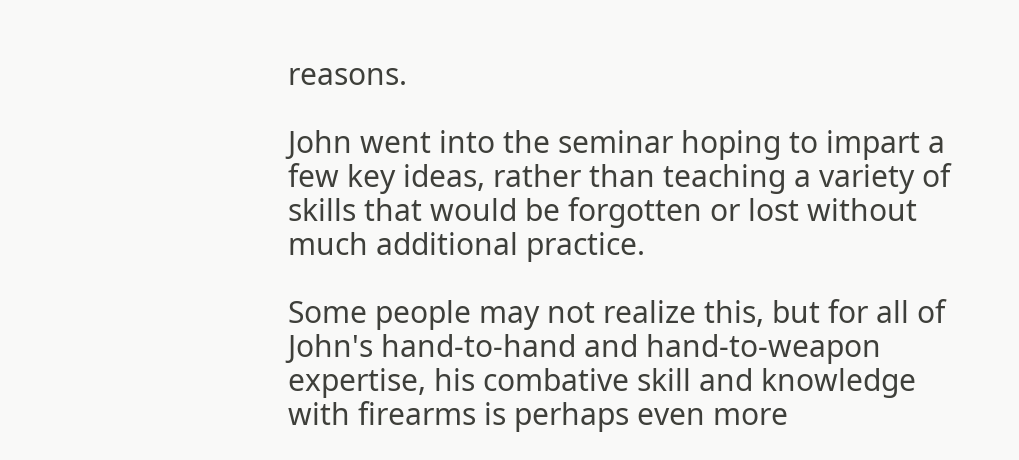reasons.

John went into the seminar hoping to impart a few key ideas, rather than teaching a variety of skills that would be forgotten or lost without much additional practice.

Some people may not realize this, but for all of John's hand-to-hand and hand-to-weapon expertise, his combative skill and knowledge with firearms is perhaps even more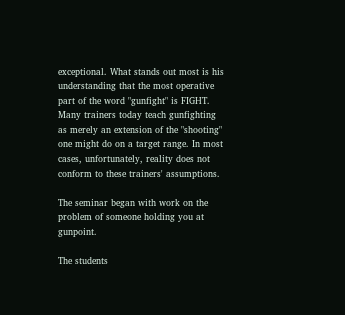exceptional. What stands out most is his understanding that the most operative part of the word "gunfight" is FIGHT. Many trainers today teach gunfighting as merely an extension of the "shooting" one might do on a target range. In most cases, unfortunately, reality does not conform to these trainers' assumptions.

The seminar began with work on the problem of someone holding you at gunpoint.

The students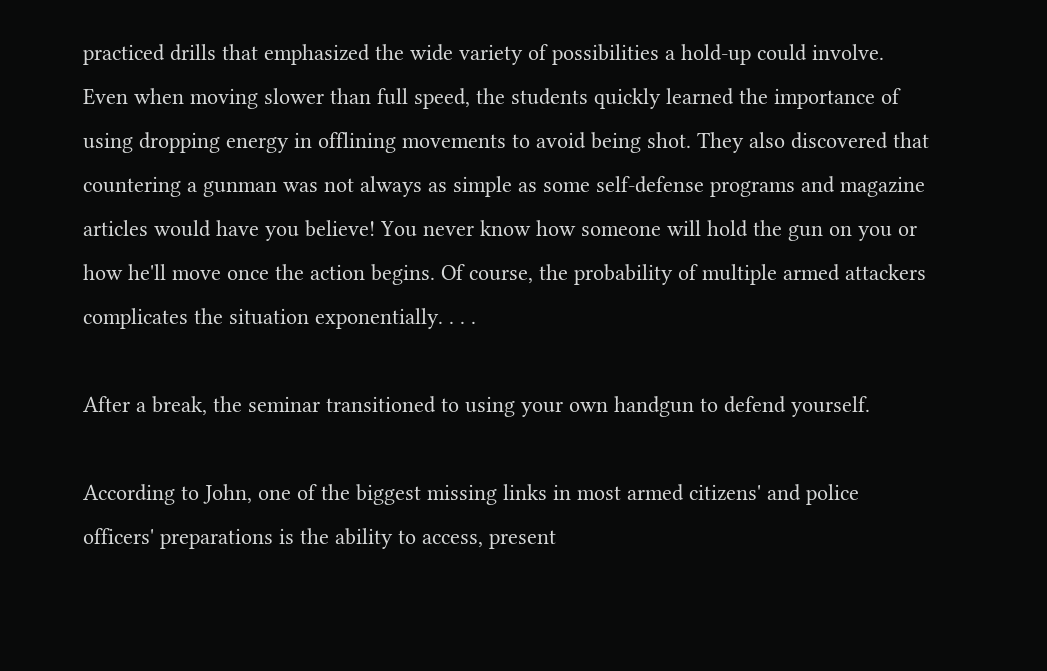practiced drills that emphasized the wide variety of possibilities a hold-up could involve. Even when moving slower than full speed, the students quickly learned the importance of
using dropping energy in offlining movements to avoid being shot. They also discovered that countering a gunman was not always as simple as some self-defense programs and magazine articles would have you believe! You never know how someone will hold the gun on you or how he'll move once the action begins. Of course, the probability of multiple armed attackers complicates the situation exponentially. . . .

After a break, the seminar transitioned to using your own handgun to defend yourself.

According to John, one of the biggest missing links in most armed citizens' and police officers' preparations is the ability to access, present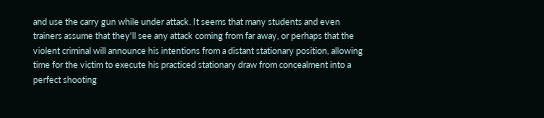and use the carry gun while under attack. It seems that many students and even trainers assume that they'll see any attack coming from far away, or perhaps that the violent criminal will announce his intentions from a distant stationary position, allowing time for the victim to execute his practiced stationary draw from concealment into a perfect shooting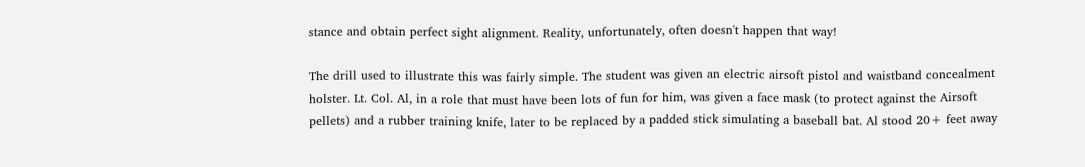stance and obtain perfect sight alignment. Reality, unfortunately, often doesn't happen that way!

The drill used to illustrate this was fairly simple. The student was given an electric airsoft pistol and waistband concealment holster. Lt. Col. Al, in a role that must have been lots of fun for him, was given a face mask (to protect against the Airsoft pellets) and a rubber training knife, later to be replaced by a padded stick simulating a baseball bat. Al stood 20+ feet away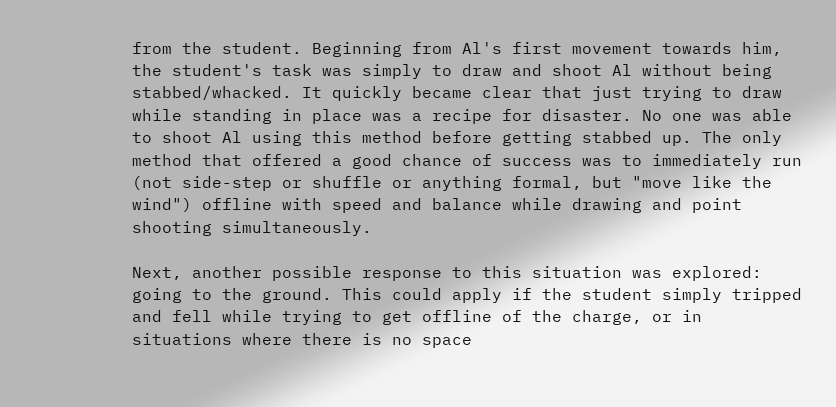from the student. Beginning from Al's first movement towards him, the student's task was simply to draw and shoot Al without being stabbed/whacked. It quickly became clear that just trying to draw while standing in place was a recipe for disaster. No one was able to shoot Al using this method before getting stabbed up. The only method that offered a good chance of success was to immediately run (not side-step or shuffle or anything formal, but "move like the wind") offline with speed and balance while drawing and point shooting simultaneously.

Next, another possible response to this situation was explored: going to the ground. This could apply if the student simply tripped and fell while trying to get offline of the charge, or in situations where there is no space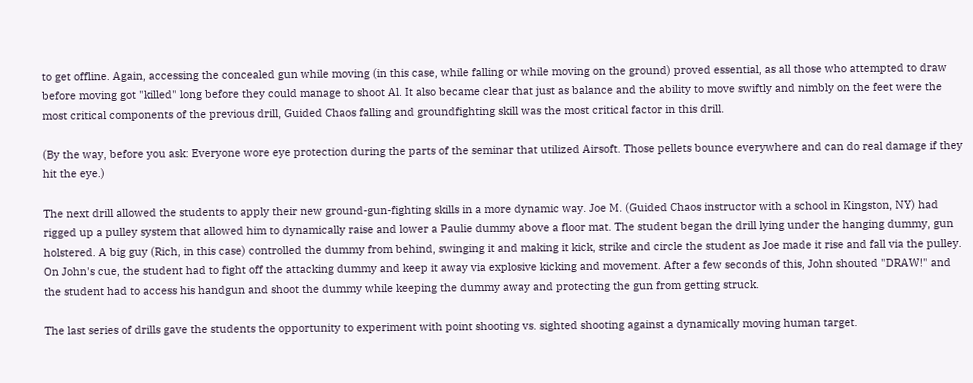to get offline. Again, accessing the concealed gun while moving (in this case, while falling or while moving on the ground) proved essential, as all those who attempted to draw before moving got "killed" long before they could manage to shoot Al. It also became clear that just as balance and the ability to move swiftly and nimbly on the feet were the most critical components of the previous drill, Guided Chaos falling and groundfighting skill was the most critical factor in this drill.

(By the way, before you ask: Everyone wore eye protection during the parts of the seminar that utilized Airsoft. Those pellets bounce everywhere and can do real damage if they hit the eye.)

The next drill allowed the students to apply their new ground-gun-fighting skills in a more dynamic way. Joe M. (Guided Chaos instructor with a school in Kingston, NY) had rigged up a pulley system that allowed him to dynamically raise and lower a Paulie dummy above a floor mat. The student began the drill lying under the hanging dummy, gun holstered. A big guy (Rich, in this case) controlled the dummy from behind, swinging it and making it kick, strike and circle the student as Joe made it rise and fall via the pulley. On John's cue, the student had to fight off the attacking dummy and keep it away via explosive kicking and movement. After a few seconds of this, John shouted "DRAW!" and the student had to access his handgun and shoot the dummy while keeping the dummy away and protecting the gun from getting struck.

The last series of drills gave the students the opportunity to experiment with point shooting vs. sighted shooting against a dynamically moving human target.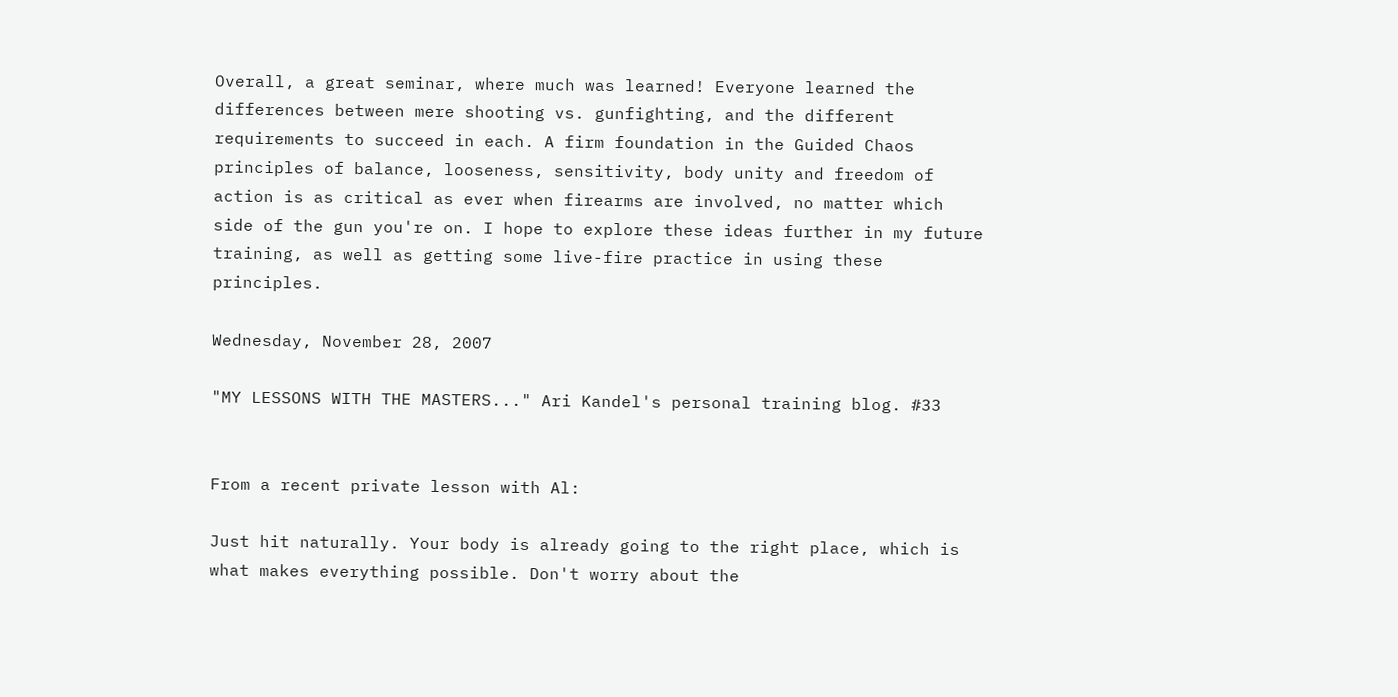Overall, a great seminar, where much was learned! Everyone learned the differences between mere shooting vs. gunfighting, and the different requirements to succeed in each. A firm foundation in the Guided Chaos principles of balance, looseness, sensitivity, body unity and freedom of action is as critical as ever when firearms are involved, no matter which side of the gun you're on. I hope to explore these ideas further in my future training, as well as getting some live-fire practice in using these principles.

Wednesday, November 28, 2007

"MY LESSONS WITH THE MASTERS..." Ari Kandel's personal training blog. #33


From a recent private lesson with Al:

Just hit naturally. Your body is already going to the right place, which is what makes everything possible. Don't worry about the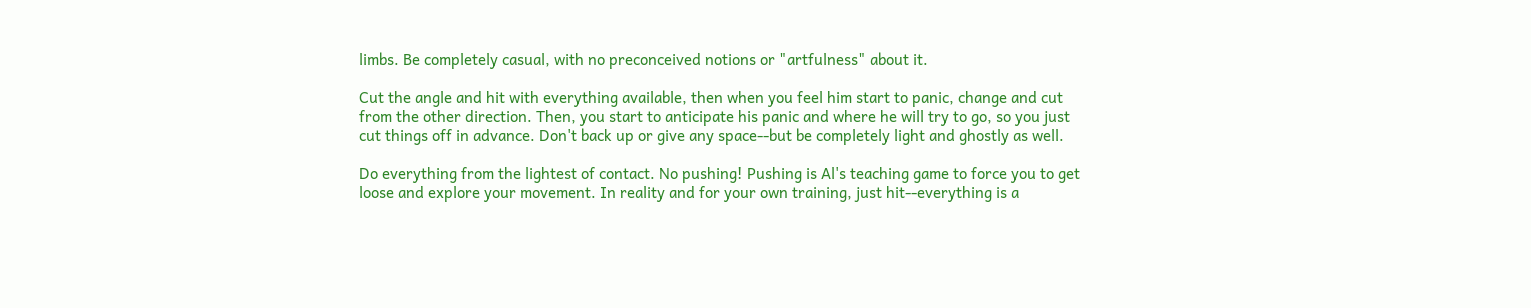limbs. Be completely casual, with no preconceived notions or "artfulness" about it.

Cut the angle and hit with everything available, then when you feel him start to panic, change and cut from the other direction. Then, you start to anticipate his panic and where he will try to go, so you just cut things off in advance. Don't back up or give any space--but be completely light and ghostly as well.

Do everything from the lightest of contact. No pushing! Pushing is Al's teaching game to force you to get loose and explore your movement. In reality and for your own training, just hit--everything is a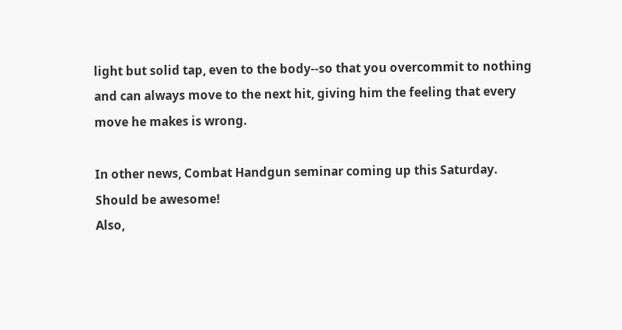light but solid tap, even to the body--so that you overcommit to nothing and can always move to the next hit, giving him the feeling that every move he makes is wrong.

In other news, Combat Handgun seminar coming up this Saturday. Should be awesome!
Also,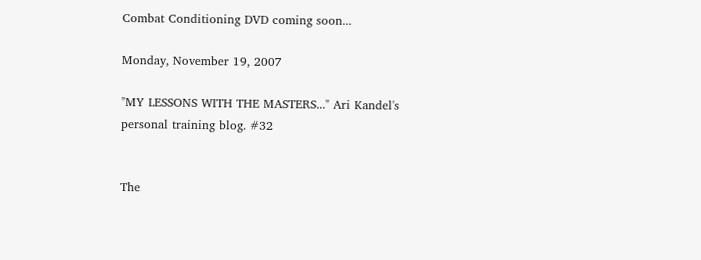Combat Conditioning DVD coming soon...

Monday, November 19, 2007

"MY LESSONS WITH THE MASTERS..." Ari Kandel's personal training blog. #32


The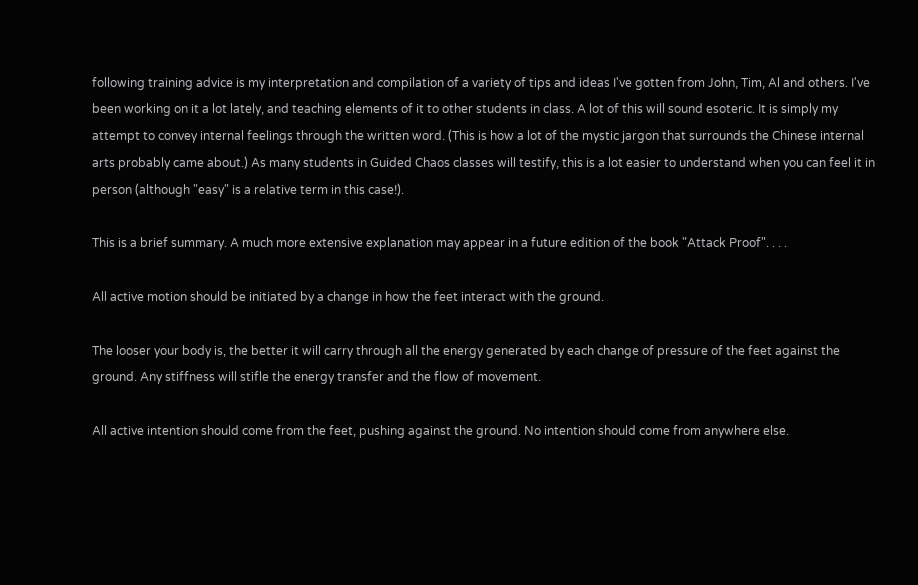following training advice is my interpretation and compilation of a variety of tips and ideas I've gotten from John, Tim, Al and others. I've been working on it a lot lately, and teaching elements of it to other students in class. A lot of this will sound esoteric. It is simply my attempt to convey internal feelings through the written word. (This is how a lot of the mystic jargon that surrounds the Chinese internal arts probably came about.) As many students in Guided Chaos classes will testify, this is a lot easier to understand when you can feel it in person (although "easy" is a relative term in this case!).

This is a brief summary. A much more extensive explanation may appear in a future edition of the book "Attack Proof". . . .

All active motion should be initiated by a change in how the feet interact with the ground.

The looser your body is, the better it will carry through all the energy generated by each change of pressure of the feet against the ground. Any stiffness will stifle the energy transfer and the flow of movement.

All active intention should come from the feet, pushing against the ground. No intention should come from anywhere else.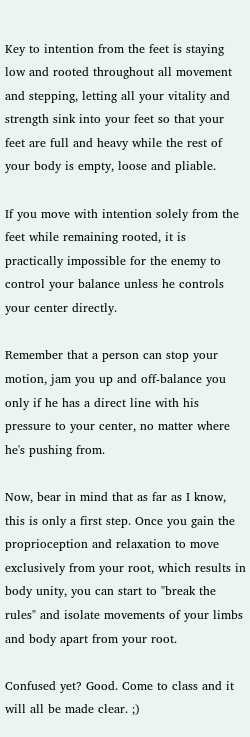Key to intention from the feet is staying low and rooted throughout all movement and stepping, letting all your vitality and strength sink into your feet so that your feet are full and heavy while the rest of your body is empty, loose and pliable.

If you move with intention solely from the feet while remaining rooted, it is practically impossible for the enemy to control your balance unless he controls your center directly.

Remember that a person can stop your motion, jam you up and off-balance you only if he has a direct line with his pressure to your center, no matter where he's pushing from.

Now, bear in mind that as far as I know, this is only a first step. Once you gain the proprioception and relaxation to move exclusively from your root, which results in body unity, you can start to "break the rules" and isolate movements of your limbs and body apart from your root.

Confused yet? Good. Come to class and it will all be made clear. ;)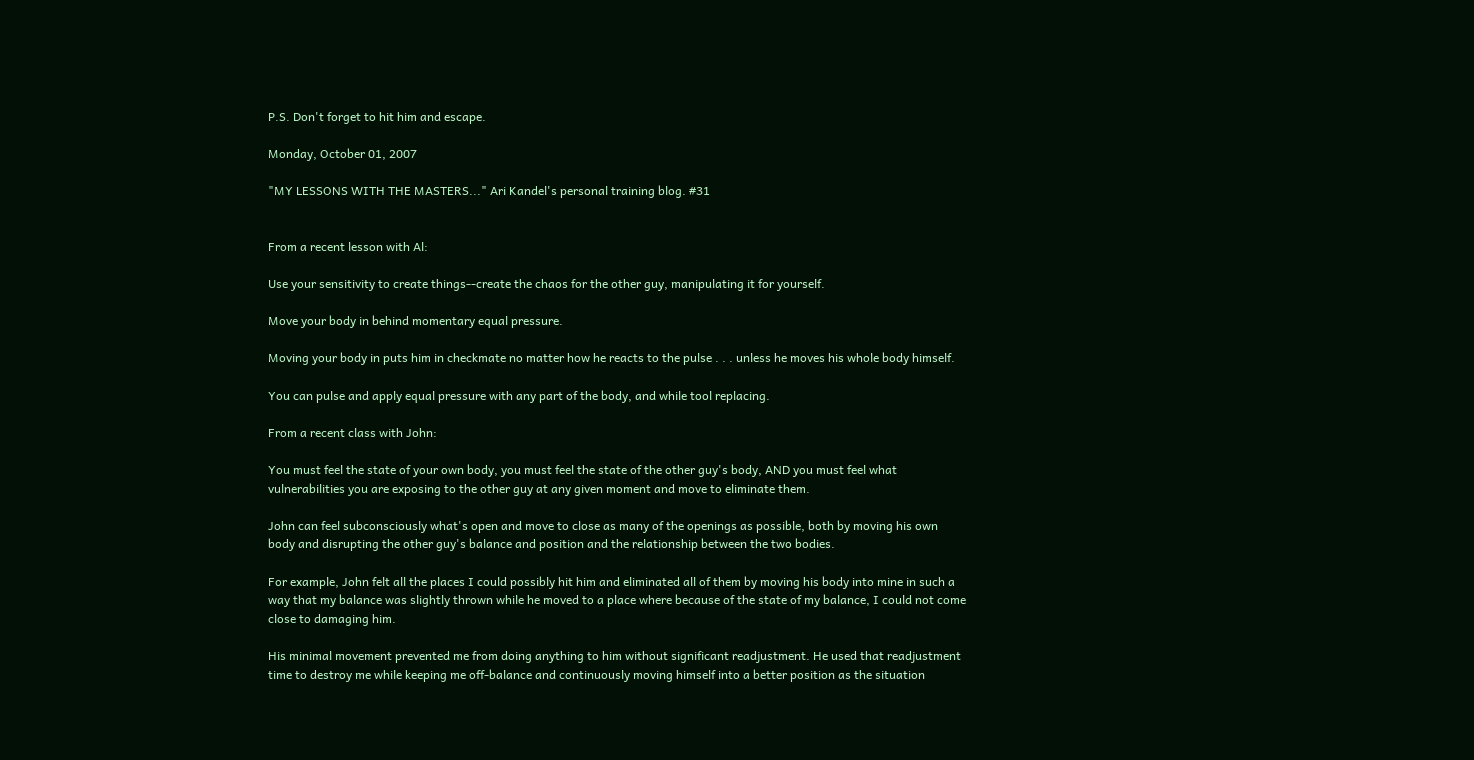P.S. Don't forget to hit him and escape.

Monday, October 01, 2007

"MY LESSONS WITH THE MASTERS..." Ari Kandel's personal training blog. #31


From a recent lesson with Al:

Use your sensitivity to create things--create the chaos for the other guy, manipulating it for yourself.

Move your body in behind momentary equal pressure.

Moving your body in puts him in checkmate no matter how he reacts to the pulse . . . unless he moves his whole body himself.

You can pulse and apply equal pressure with any part of the body, and while tool replacing.

From a recent class with John:

You must feel the state of your own body, you must feel the state of the other guy's body, AND you must feel what vulnerabilities you are exposing to the other guy at any given moment and move to eliminate them.

John can feel subconsciously what's open and move to close as many of the openings as possible, both by moving his own body and disrupting the other guy's balance and position and the relationship between the two bodies.

For example, John felt all the places I could possibly hit him and eliminated all of them by moving his body into mine in such a way that my balance was slightly thrown while he moved to a place where because of the state of my balance, I could not come close to damaging him.

His minimal movement prevented me from doing anything to him without significant readjustment. He used that readjustment time to destroy me while keeping me off-balance and continuously moving himself into a better position as the situation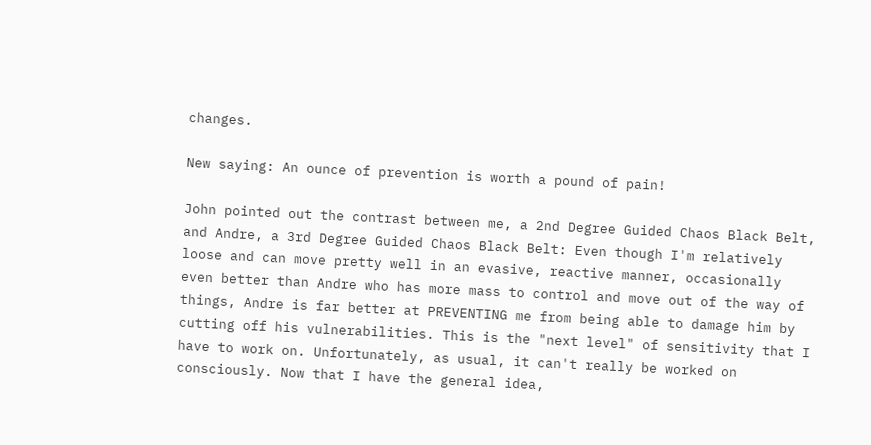changes.

New saying: An ounce of prevention is worth a pound of pain!

John pointed out the contrast between me, a 2nd Degree Guided Chaos Black Belt, and Andre, a 3rd Degree Guided Chaos Black Belt: Even though I'm relatively loose and can move pretty well in an evasive, reactive manner, occasionally even better than Andre who has more mass to control and move out of the way of things, Andre is far better at PREVENTING me from being able to damage him by cutting off his vulnerabilities. This is the "next level" of sensitivity that I have to work on. Unfortunately, as usual, it can't really be worked on consciously. Now that I have the general idea,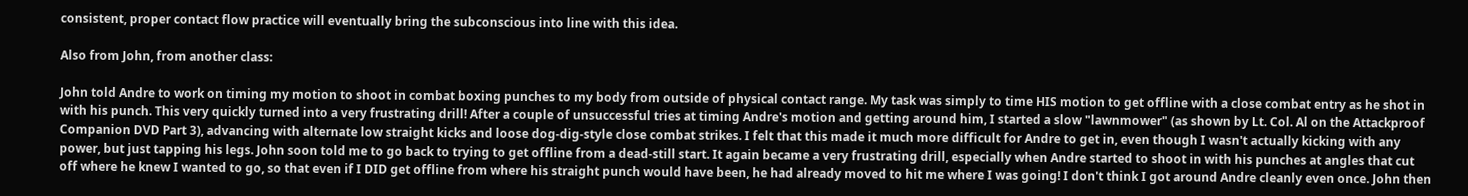consistent, proper contact flow practice will eventually bring the subconscious into line with this idea.

Also from John, from another class:

John told Andre to work on timing my motion to shoot in combat boxing punches to my body from outside of physical contact range. My task was simply to time HIS motion to get offline with a close combat entry as he shot in with his punch. This very quickly turned into a very frustrating drill! After a couple of unsuccessful tries at timing Andre's motion and getting around him, I started a slow "lawnmower" (as shown by Lt. Col. Al on the Attackproof Companion DVD Part 3), advancing with alternate low straight kicks and loose dog-dig-style close combat strikes. I felt that this made it much more difficult for Andre to get in, even though I wasn't actually kicking with any power, but just tapping his legs. John soon told me to go back to trying to get offline from a dead-still start. It again became a very frustrating drill, especially when Andre started to shoot in with his punches at angles that cut off where he knew I wanted to go, so that even if I DID get offline from where his straight punch would have been, he had already moved to hit me where I was going! I don't think I got around Andre cleanly even once. John then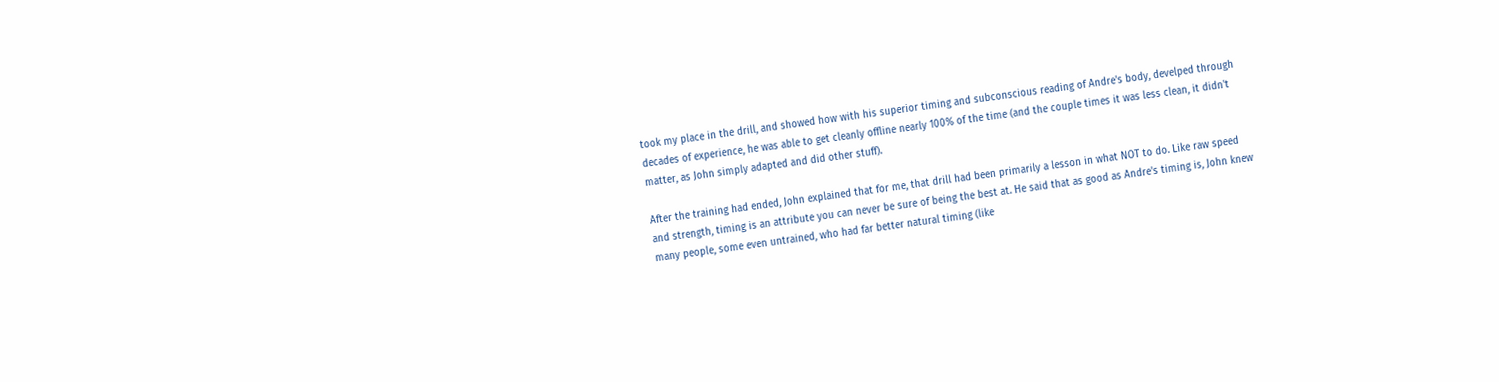took my place in the drill, and showed how with his superior timing and subconscious reading of Andre's body, develped through decades of experience, he was able to get cleanly offline nearly 100% of the time (and the couple times it was less clean, it didn't matter, as John simply adapted and did other stuff).

After the training had ended, John explained that for me, that drill had been primarily a lesson in what NOT to do. Like raw speed and strength, timing is an attribute you can never be sure of being the best at. He said that as good as Andre's timing is, John knew many people, some even untrained, who had far better natural timing (like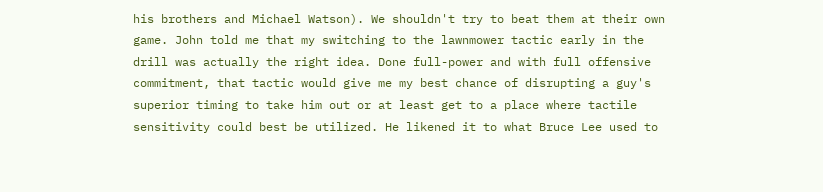his brothers and Michael Watson). We shouldn't try to beat them at their own game. John told me that my switching to the lawnmower tactic early in the drill was actually the right idea. Done full-power and with full offensive commitment, that tactic would give me my best chance of disrupting a guy's superior timing to take him out or at least get to a place where tactile sensitivity could best be utilized. He likened it to what Bruce Lee used to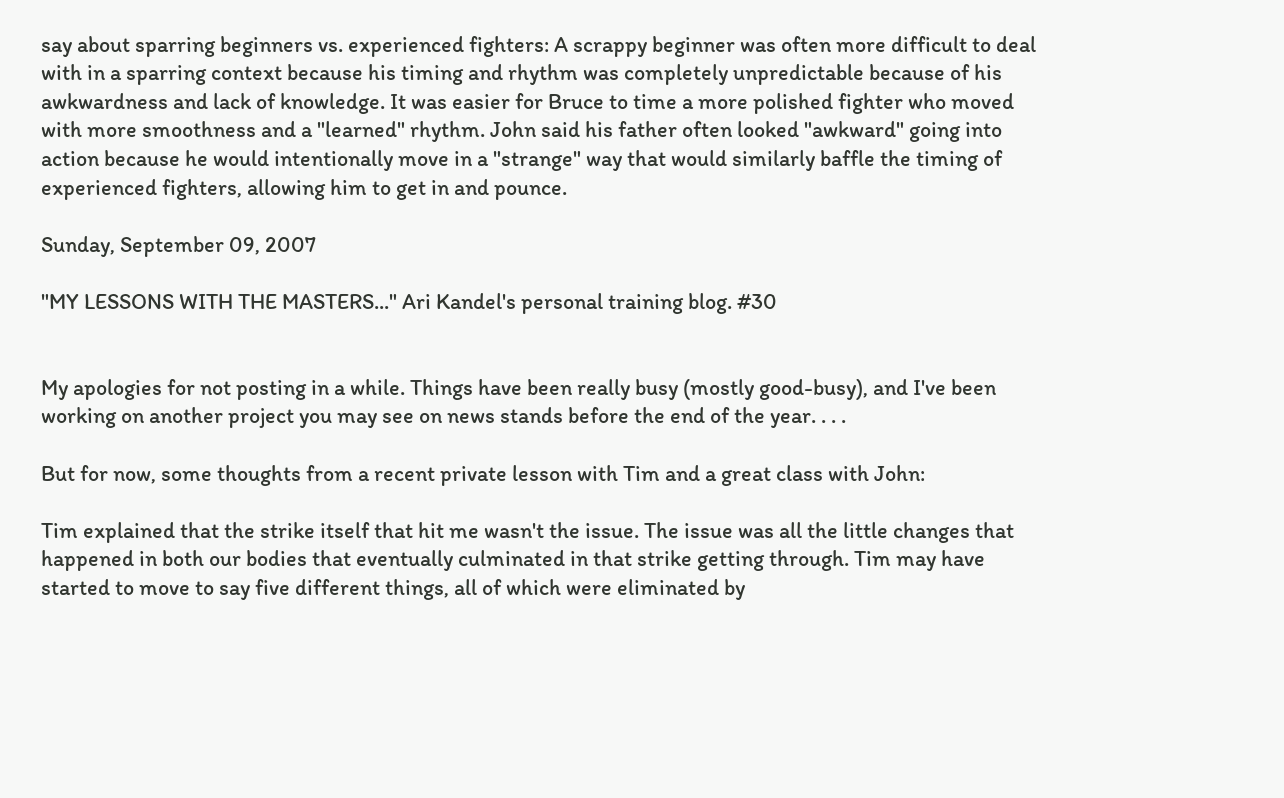say about sparring beginners vs. experienced fighters: A scrappy beginner was often more difficult to deal with in a sparring context because his timing and rhythm was completely unpredictable because of his awkwardness and lack of knowledge. It was easier for Bruce to time a more polished fighter who moved with more smoothness and a "learned" rhythm. John said his father often looked "awkward" going into action because he would intentionally move in a "strange" way that would similarly baffle the timing of experienced fighters, allowing him to get in and pounce.

Sunday, September 09, 2007

"MY LESSONS WITH THE MASTERS..." Ari Kandel's personal training blog. #30


My apologies for not posting in a while. Things have been really busy (mostly good-busy), and I've been working on another project you may see on news stands before the end of the year. . . .

But for now, some thoughts from a recent private lesson with Tim and a great class with John:

Tim explained that the strike itself that hit me wasn't the issue. The issue was all the little changes that happened in both our bodies that eventually culminated in that strike getting through. Tim may have started to move to say five different things, all of which were eliminated by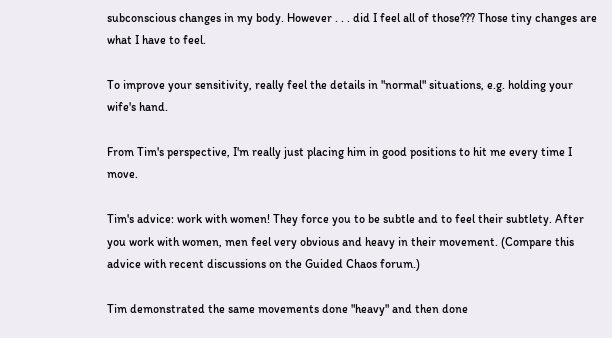subconscious changes in my body. However . . . did I feel all of those??? Those tiny changes are what I have to feel.

To improve your sensitivity, really feel the details in "normal" situations, e.g. holding your wife's hand.

From Tim's perspective, I'm really just placing him in good positions to hit me every time I move.

Tim's advice: work with women! They force you to be subtle and to feel their subtlety. After you work with women, men feel very obvious and heavy in their movement. (Compare this advice with recent discussions on the Guided Chaos forum.)

Tim demonstrated the same movements done "heavy" and then done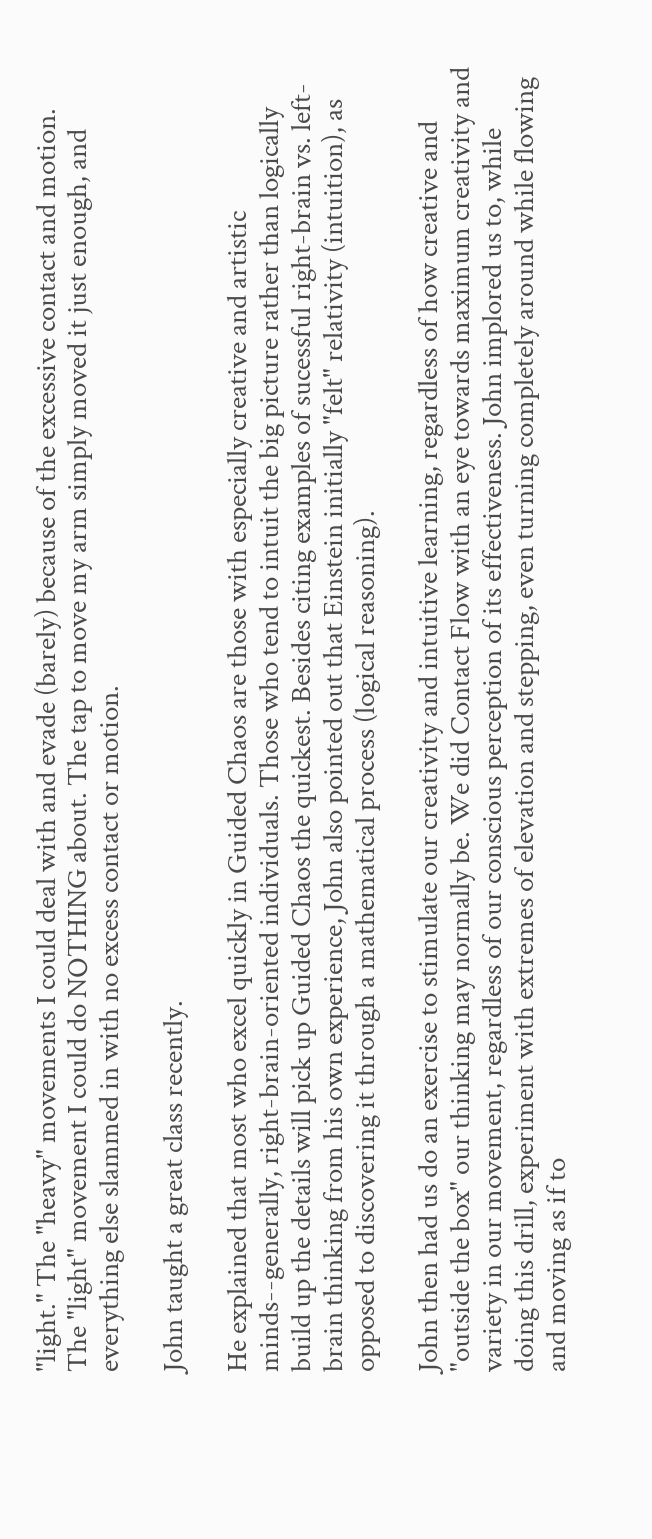"light." The "heavy" movements I could deal with and evade (barely) because of the excessive contact and motion. The "light" movement I could do NOTHING about. The tap to move my arm simply moved it just enough, and everything else slammed in with no excess contact or motion.

John taught a great class recently.

He explained that most who excel quickly in Guided Chaos are those with especially creative and artistic minds--generally, right-brain-oriented individuals. Those who tend to intuit the big picture rather than logically build up the details will pick up Guided Chaos the quickest. Besides citing examples of sucessful right-brain vs. left-brain thinking from his own experience, John also pointed out that Einstein initially "felt" relativity (intuition), as opposed to discovering it through a mathematical process (logical reasoning).

John then had us do an exercise to stimulate our creativity and intuitive learning, regardless of how creative and "outside the box" our thinking may normally be. We did Contact Flow with an eye towards maximum creativity and variety in our movement, regardless of our conscious perception of its effectiveness. John implored us to, while doing this drill, experiment with extremes of elevation and stepping, even turning completely around while flowing and moving as if to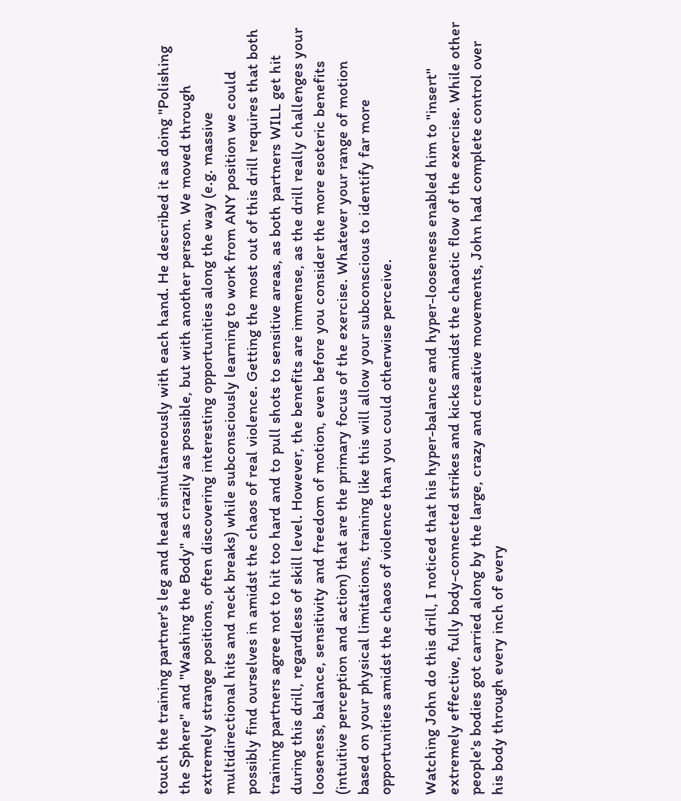touch the training partner's leg and head simultaneously with each hand. He described it as doing "Polishing the Sphere" and "Washing the Body" as crazily as possible, but with another person. We moved through extremely strange positions, often discovering interesting opportunities along the way (e.g. massive multidirectional hits and neck breaks) while subconsciously learning to work from ANY position we could possibly find ourselves in amidst the chaos of real violence. Getting the most out of this drill requires that both training partners agree not to hit too hard and to pull shots to sensitive areas, as both partners WILL get hit during this drill, regardless of skill level. However, the benefits are immense, as the drill really challenges your looseness, balance, sensitivity and freedom of motion, even before you consider the more esoteric benefits (intuitive perception and action) that are the primary focus of the exercise. Whatever your range of motion based on your physical limitations, training like this will allow your subconscious to identify far more opportunities amidst the chaos of violence than you could otherwise perceive.

Watching John do this drill, I noticed that his hyper-balance and hyper-looseness enabled him to "insert" extremely effective, fully body-connected strikes and kicks amidst the chaotic flow of the exercise. While other people's bodies got carried along by the large, crazy and creative movements, John had complete control over his body through every inch of every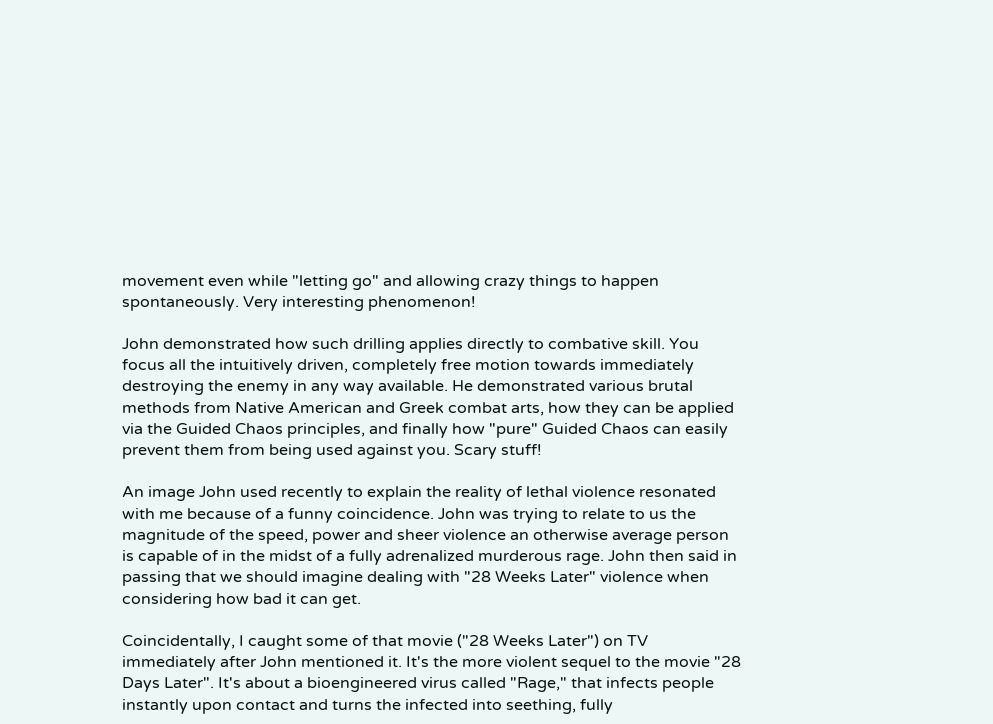movement even while "letting go" and allowing crazy things to happen spontaneously. Very interesting phenomenon!

John demonstrated how such drilling applies directly to combative skill. You focus all the intuitively driven, completely free motion towards immediately destroying the enemy in any way available. He demonstrated various brutal methods from Native American and Greek combat arts, how they can be applied via the Guided Chaos principles, and finally how "pure" Guided Chaos can easily prevent them from being used against you. Scary stuff!

An image John used recently to explain the reality of lethal violence resonated with me because of a funny coincidence. John was trying to relate to us the magnitude of the speed, power and sheer violence an otherwise average person is capable of in the midst of a fully adrenalized murderous rage. John then said in passing that we should imagine dealing with "28 Weeks Later" violence when considering how bad it can get.

Coincidentally, I caught some of that movie ("28 Weeks Later") on TV immediately after John mentioned it. It's the more violent sequel to the movie "28 Days Later". It's about a bioengineered virus called "Rage," that infects people instantly upon contact and turns the infected into seething, fully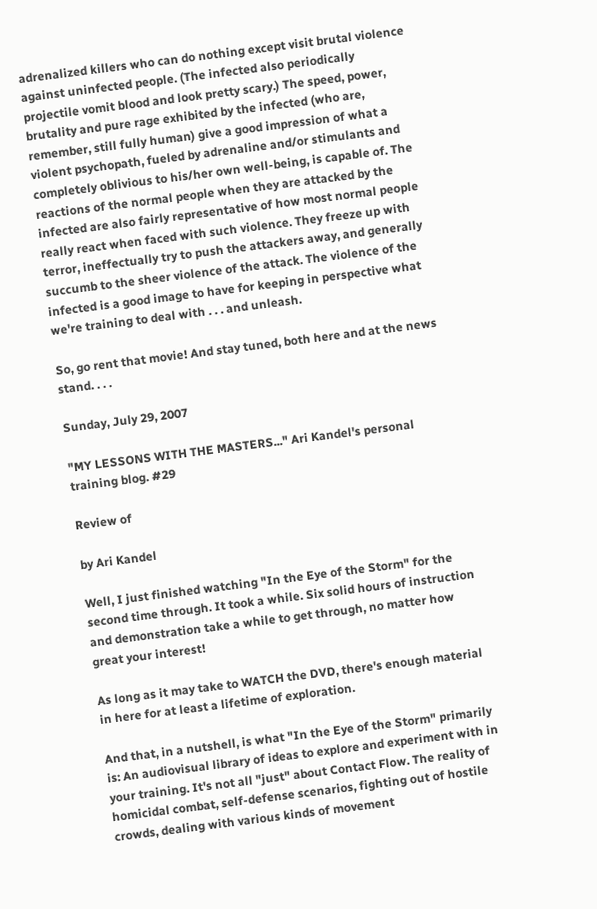adrenalized killers who can do nothing except visit brutal violence against uninfected people. (The infected also periodically projectile vomit blood and look pretty scary.) The speed, power, brutality and pure rage exhibited by the infected (who are, remember, still fully human) give a good impression of what a violent psychopath, fueled by adrenaline and/or stimulants and completely oblivious to his/her own well-being, is capable of. The reactions of the normal people when they are attacked by the infected are also fairly representative of how most normal people really react when faced with such violence. They freeze up with terror, ineffectually try to push the attackers away, and generally succumb to the sheer violence of the attack. The violence of the infected is a good image to have for keeping in perspective what we're training to deal with . . . and unleash.

So, go rent that movie! And stay tuned, both here and at the news stand. . . .

Sunday, July 29, 2007

"MY LESSONS WITH THE MASTERS..." Ari Kandel's personal training blog. #29

Review of

by Ari Kandel

Well, I just finished watching "In the Eye of the Storm" for the second time through. It took a while. Six solid hours of instruction and demonstration take a while to get through, no matter how great your interest!

As long as it may take to WATCH the DVD, there's enough material in here for at least a lifetime of exploration.

And that, in a nutshell, is what "In the Eye of the Storm" primarily is: An audiovisual library of ideas to explore and experiment with in your training. It's not all "just" about Contact Flow. The reality of homicidal combat, self-defense scenarios, fighting out of hostile crowds, dealing with various kinds of movement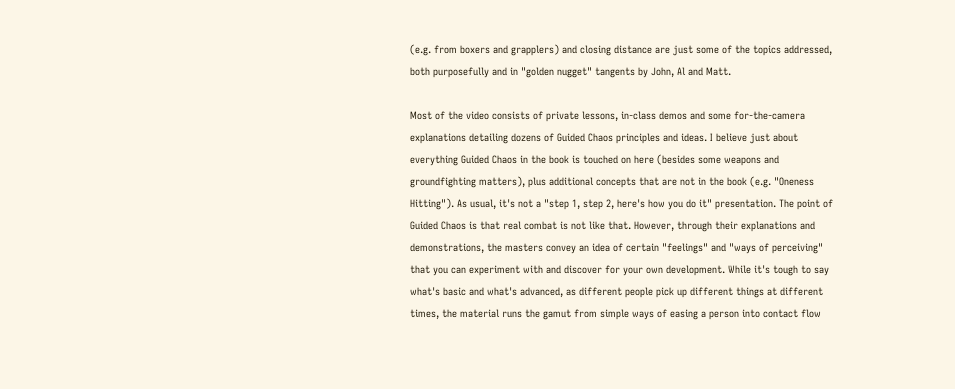(e.g. from boxers and grapplers) and closing distance are just some of the topics addressed, both purposefully and in "golden nugget" tangents by John, Al and Matt.

Most of the video consists of private lessons, in-class demos and some for-the-camera explanations detailing dozens of Guided Chaos principles and ideas. I believe just about everything Guided Chaos in the book is touched on here (besides some weapons and groundfighting matters), plus additional concepts that are not in the book (e.g. "Oneness Hitting"). As usual, it's not a "step 1, step 2, here's how you do it" presentation. The point of Guided Chaos is that real combat is not like that. However, through their explanations and demonstrations, the masters convey an idea of certain "feelings" and "ways of perceiving" that you can experiment with and discover for your own development. While it's tough to say what's basic and what's advanced, as different people pick up different things at different times, the material runs the gamut from simple ways of easing a person into contact flow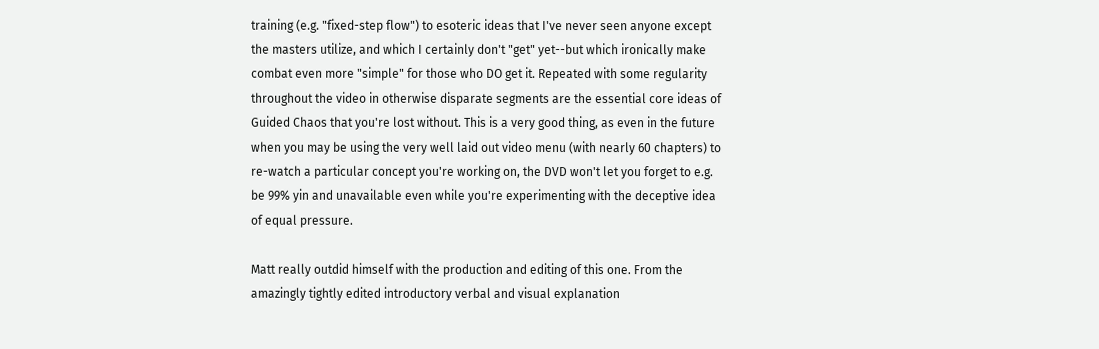training (e.g. "fixed-step flow") to esoteric ideas that I've never seen anyone except the masters utilize, and which I certainly don't "get" yet--but which ironically make combat even more "simple" for those who DO get it. Repeated with some regularity throughout the video in otherwise disparate segments are the essential core ideas of Guided Chaos that you're lost without. This is a very good thing, as even in the future when you may be using the very well laid out video menu (with nearly 60 chapters) to re-watch a particular concept you're working on, the DVD won't let you forget to e.g. be 99% yin and unavailable even while you're experimenting with the deceptive idea of equal pressure.

Matt really outdid himself with the production and editing of this one. From the amazingly tightly edited introductory verbal and visual explanation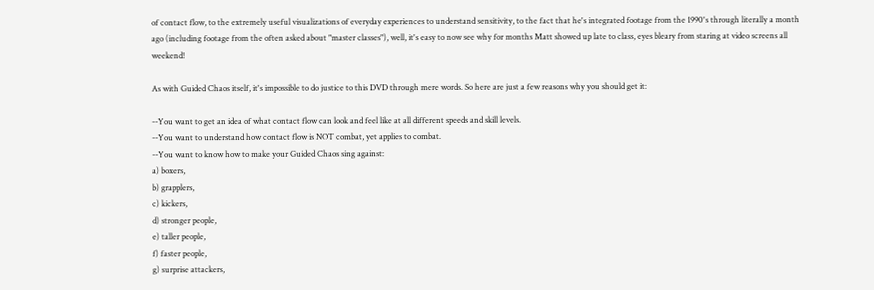of contact flow, to the extremely useful visualizations of everyday experiences to understand sensitivity, to the fact that he's integrated footage from the 1990's through literally a month ago (including footage from the often asked about "master classes"), well, it's easy to now see why for months Matt showed up late to class, eyes bleary from staring at video screens all weekend!

As with Guided Chaos itself, it's impossible to do justice to this DVD through mere words. So here are just a few reasons why you should get it:

--You want to get an idea of what contact flow can look and feel like at all different speeds and skill levels.
--You want to understand how contact flow is NOT combat, yet applies to combat.
--You want to know how to make your Guided Chaos sing against:
a) boxers,
b) grapplers,
c) kickers,
d) stronger people,
e) taller people,
f) faster people,
g) surprise attackers,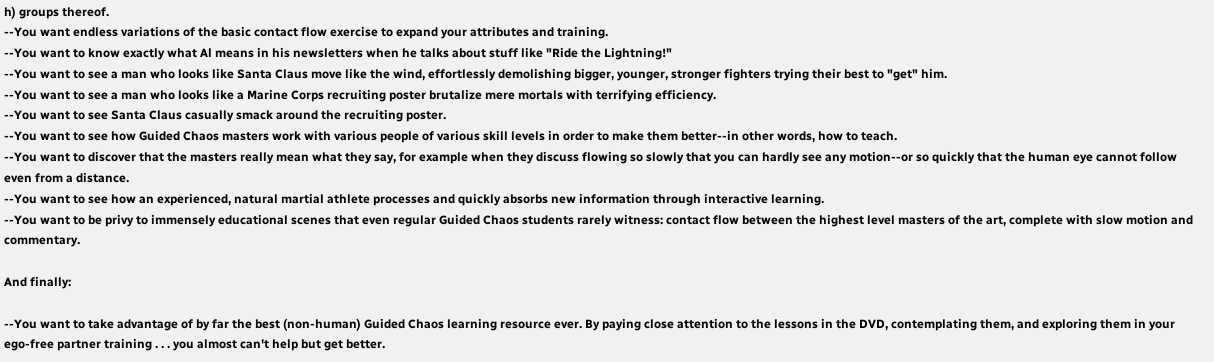h) groups thereof.
--You want endless variations of the basic contact flow exercise to expand your attributes and training.
--You want to know exactly what Al means in his newsletters when he talks about stuff like "Ride the Lightning!"
--You want to see a man who looks like Santa Claus move like the wind, effortlessly demolishing bigger, younger, stronger fighters trying their best to "get" him.
--You want to see a man who looks like a Marine Corps recruiting poster brutalize mere mortals with terrifying efficiency.
--You want to see Santa Claus casually smack around the recruiting poster.
--You want to see how Guided Chaos masters work with various people of various skill levels in order to make them better--in other words, how to teach.
--You want to discover that the masters really mean what they say, for example when they discuss flowing so slowly that you can hardly see any motion--or so quickly that the human eye cannot follow even from a distance.
--You want to see how an experienced, natural martial athlete processes and quickly absorbs new information through interactive learning.
--You want to be privy to immensely educational scenes that even regular Guided Chaos students rarely witness: contact flow between the highest level masters of the art, complete with slow motion and commentary.

And finally:

--You want to take advantage of by far the best (non-human) Guided Chaos learning resource ever. By paying close attention to the lessons in the DVD, contemplating them, and exploring them in your ego-free partner training . . . you almost can't help but get better.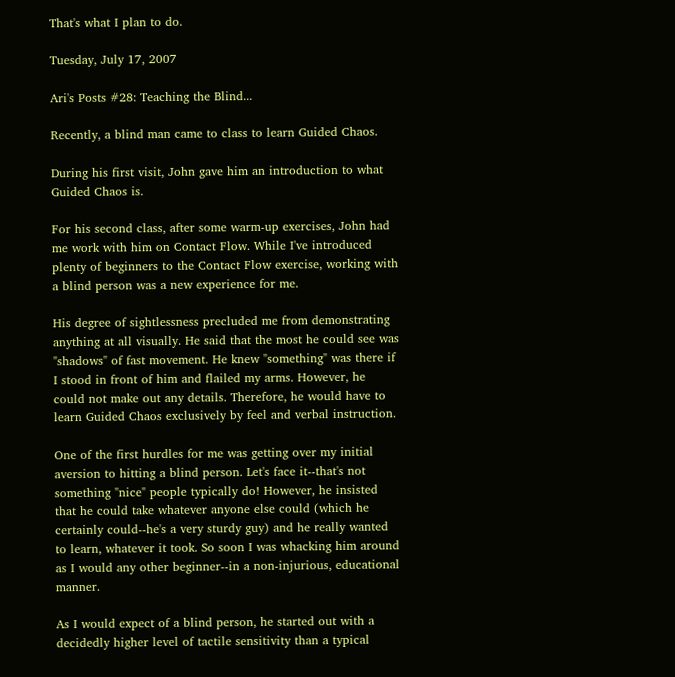That's what I plan to do.

Tuesday, July 17, 2007

Ari's Posts #28: Teaching the Blind...

Recently, a blind man came to class to learn Guided Chaos.

During his first visit, John gave him an introduction to what Guided Chaos is.

For his second class, after some warm-up exercises, John had me work with him on Contact Flow. While I've introduced plenty of beginners to the Contact Flow exercise, working with a blind person was a new experience for me.

His degree of sightlessness precluded me from demonstrating anything at all visually. He said that the most he could see was "shadows" of fast movement. He knew "something" was there if I stood in front of him and flailed my arms. However, he could not make out any details. Therefore, he would have to learn Guided Chaos exclusively by feel and verbal instruction.

One of the first hurdles for me was getting over my initial aversion to hitting a blind person. Let's face it--that's not something "nice" people typically do! However, he insisted that he could take whatever anyone else could (which he certainly could--he's a very sturdy guy) and he really wanted to learn, whatever it took. So soon I was whacking him around as I would any other beginner--in a non-injurious, educational manner.

As I would expect of a blind person, he started out with a decidedly higher level of tactile sensitivity than a typical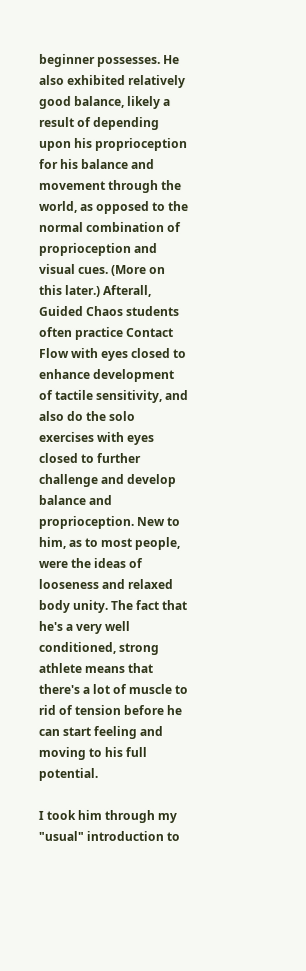beginner possesses. He also exhibited relatively good balance, likely a result of depending upon his proprioception for his balance and movement through the world, as opposed to the normal combination of proprioception and visual cues. (More on this later.) Afterall, Guided Chaos students often practice Contact Flow with eyes closed to enhance development of tactile sensitivity, and also do the solo exercises with eyes closed to further challenge and develop balance and proprioception. New to him, as to most people, were the ideas of looseness and relaxed body unity. The fact that he's a very well conditioned, strong athlete means that there's a lot of muscle to rid of tension before he can start feeling and moving to his full potential.

I took him through my "usual" introduction to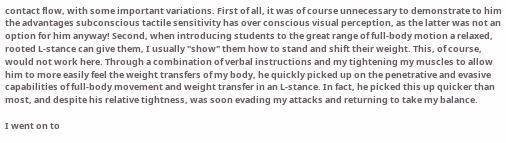contact flow, with some important variations. First of all, it was of course unnecessary to demonstrate to him the advantages subconscious tactile sensitivity has over conscious visual perception, as the latter was not an option for him anyway! Second, when introducing students to the great range of full-body motion a relaxed, rooted L-stance can give them, I usually "show" them how to stand and shift their weight. This, of course, would not work here. Through a combination of verbal instructions and my tightening my muscles to allow him to more easily feel the weight transfers of my body, he quickly picked up on the penetrative and evasive capabilities of full-body movement and weight transfer in an L-stance. In fact, he picked this up quicker than most, and despite his relative tightness, was soon evading my attacks and returning to take my balance.

I went on to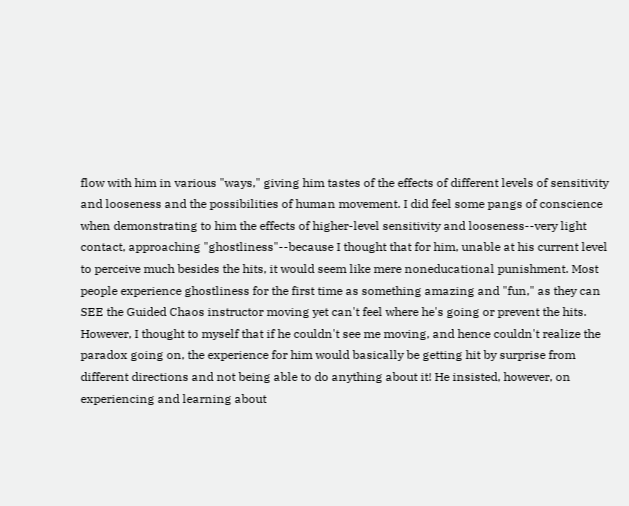flow with him in various "ways," giving him tastes of the effects of different levels of sensitivity and looseness and the possibilities of human movement. I did feel some pangs of conscience when demonstrating to him the effects of higher-level sensitivity and looseness--very light contact, approaching "ghostliness"--because I thought that for him, unable at his current level to perceive much besides the hits, it would seem like mere noneducational punishment. Most people experience ghostliness for the first time as something amazing and "fun," as they can SEE the Guided Chaos instructor moving yet can't feel where he's going or prevent the hits. However, I thought to myself that if he couldn't see me moving, and hence couldn't realize the paradox going on, the experience for him would basically be getting hit by surprise from different directions and not being able to do anything about it! He insisted, however, on experiencing and learning about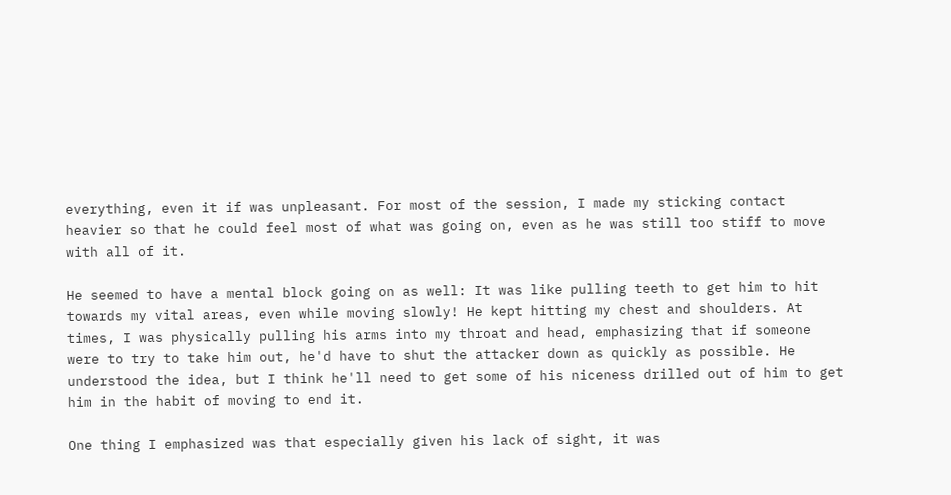everything, even it if was unpleasant. For most of the session, I made my sticking contact heavier so that he could feel most of what was going on, even as he was still too stiff to move with all of it.

He seemed to have a mental block going on as well: It was like pulling teeth to get him to hit towards my vital areas, even while moving slowly! He kept hitting my chest and shoulders. At times, I was physically pulling his arms into my throat and head, emphasizing that if someone were to try to take him out, he'd have to shut the attacker down as quickly as possible. He understood the idea, but I think he'll need to get some of his niceness drilled out of him to get him in the habit of moving to end it.

One thing I emphasized was that especially given his lack of sight, it was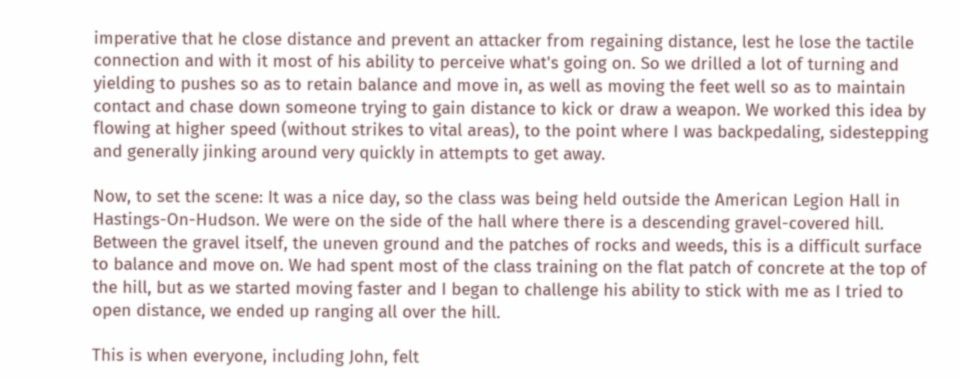imperative that he close distance and prevent an attacker from regaining distance, lest he lose the tactile connection and with it most of his ability to perceive what's going on. So we drilled a lot of turning and yielding to pushes so as to retain balance and move in, as well as moving the feet well so as to maintain contact and chase down someone trying to gain distance to kick or draw a weapon. We worked this idea by flowing at higher speed (without strikes to vital areas), to the point where I was backpedaling, sidestepping and generally jinking around very quickly in attempts to get away.

Now, to set the scene: It was a nice day, so the class was being held outside the American Legion Hall in Hastings-On-Hudson. We were on the side of the hall where there is a descending gravel-covered hill. Between the gravel itself, the uneven ground and the patches of rocks and weeds, this is a difficult surface to balance and move on. We had spent most of the class training on the flat patch of concrete at the top of the hill, but as we started moving faster and I began to challenge his ability to stick with me as I tried to open distance, we ended up ranging all over the hill.

This is when everyone, including John, felt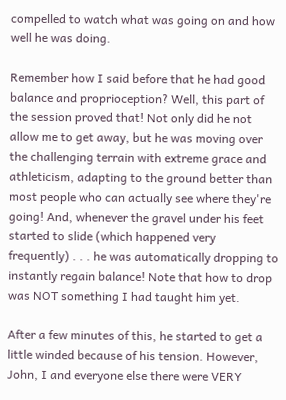compelled to watch what was going on and how well he was doing.

Remember how I said before that he had good balance and proprioception? Well, this part of the session proved that! Not only did he not allow me to get away, but he was moving over the challenging terrain with extreme grace and athleticism, adapting to the ground better than most people who can actually see where they're going! And, whenever the gravel under his feet started to slide (which happened very frequently) . . . he was automatically dropping to instantly regain balance! Note that how to drop was NOT something I had taught him yet.

After a few minutes of this, he started to get a little winded because of his tension. However, John, I and everyone else there were VERY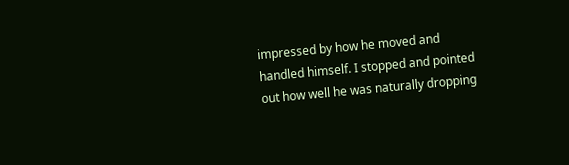impressed by how he moved and handled himself. I stopped and pointed out how well he was naturally dropping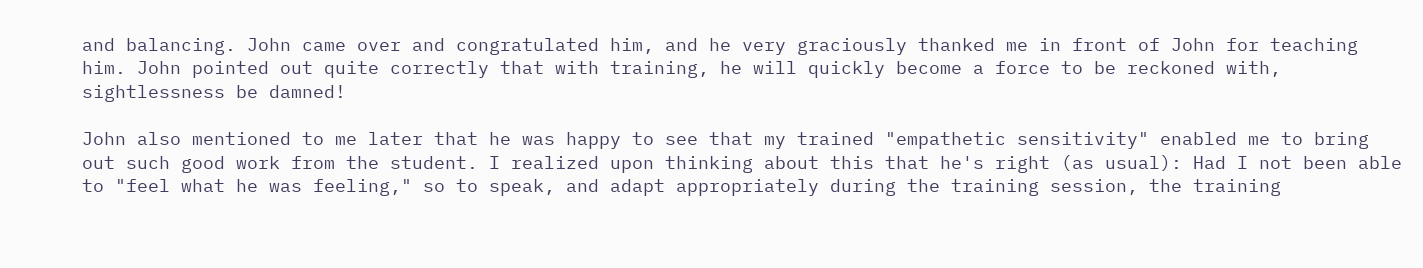and balancing. John came over and congratulated him, and he very graciously thanked me in front of John for teaching him. John pointed out quite correctly that with training, he will quickly become a force to be reckoned with, sightlessness be damned!

John also mentioned to me later that he was happy to see that my trained "empathetic sensitivity" enabled me to bring out such good work from the student. I realized upon thinking about this that he's right (as usual): Had I not been able to "feel what he was feeling," so to speak, and adapt appropriately during the training session, the training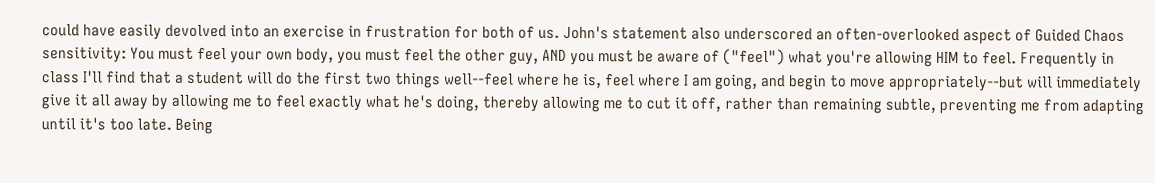could have easily devolved into an exercise in frustration for both of us. John's statement also underscored an often-overlooked aspect of Guided Chaos sensitivity: You must feel your own body, you must feel the other guy, AND you must be aware of ("feel") what you're allowing HIM to feel. Frequently in class I'll find that a student will do the first two things well--feel where he is, feel where I am going, and begin to move appropriately--but will immediately give it all away by allowing me to feel exactly what he's doing, thereby allowing me to cut it off, rather than remaining subtle, preventing me from adapting until it's too late. Being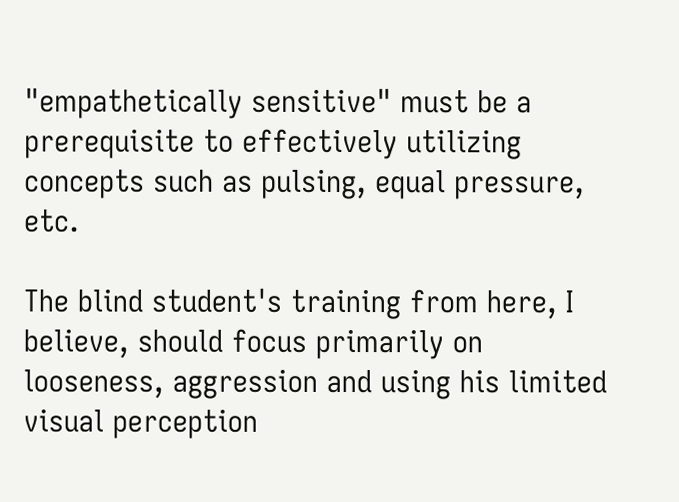"empathetically sensitive" must be a prerequisite to effectively utilizing concepts such as pulsing, equal pressure, etc.

The blind student's training from here, I believe, should focus primarily on looseness, aggression and using his limited visual perception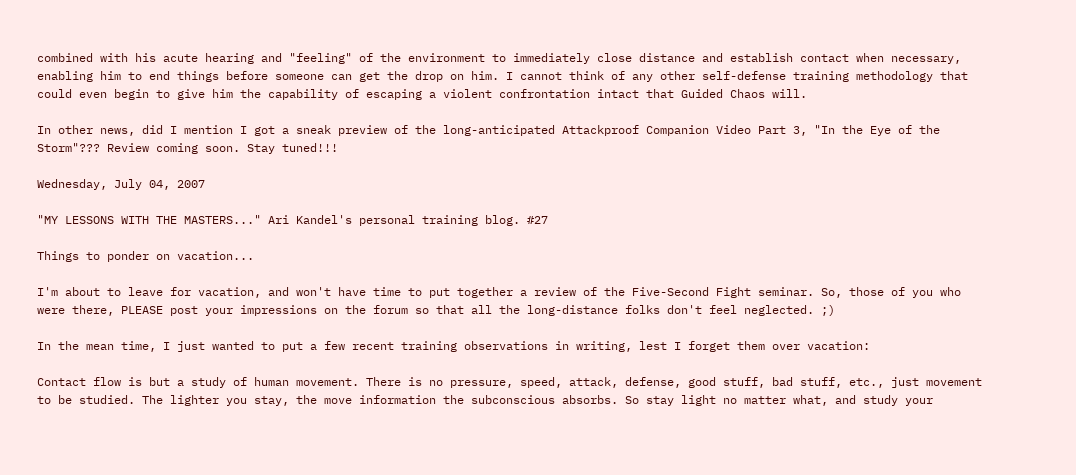combined with his acute hearing and "feeling" of the environment to immediately close distance and establish contact when necessary, enabling him to end things before someone can get the drop on him. I cannot think of any other self-defense training methodology that could even begin to give him the capability of escaping a violent confrontation intact that Guided Chaos will.

In other news, did I mention I got a sneak preview of the long-anticipated Attackproof Companion Video Part 3, "In the Eye of the Storm"??? Review coming soon. Stay tuned!!!

Wednesday, July 04, 2007

"MY LESSONS WITH THE MASTERS..." Ari Kandel's personal training blog. #27

Things to ponder on vacation...

I'm about to leave for vacation, and won't have time to put together a review of the Five-Second Fight seminar. So, those of you who were there, PLEASE post your impressions on the forum so that all the long-distance folks don't feel neglected. ;)

In the mean time, I just wanted to put a few recent training observations in writing, lest I forget them over vacation:

Contact flow is but a study of human movement. There is no pressure, speed, attack, defense, good stuff, bad stuff, etc., just movement to be studied. The lighter you stay, the move information the subconscious absorbs. So stay light no matter what, and study your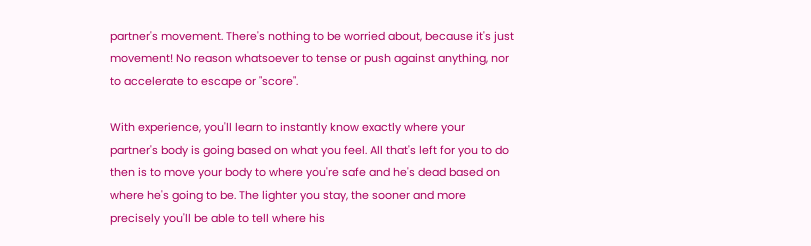partner's movement. There's nothing to be worried about, because it's just movement! No reason whatsoever to tense or push against anything, nor to accelerate to escape or "score".

With experience, you'll learn to instantly know exactly where your partner's body is going based on what you feel. All that's left for you to do then is to move your body to where you're safe and he's dead based on where he's going to be. The lighter you stay, the sooner and more precisely you'll be able to tell where his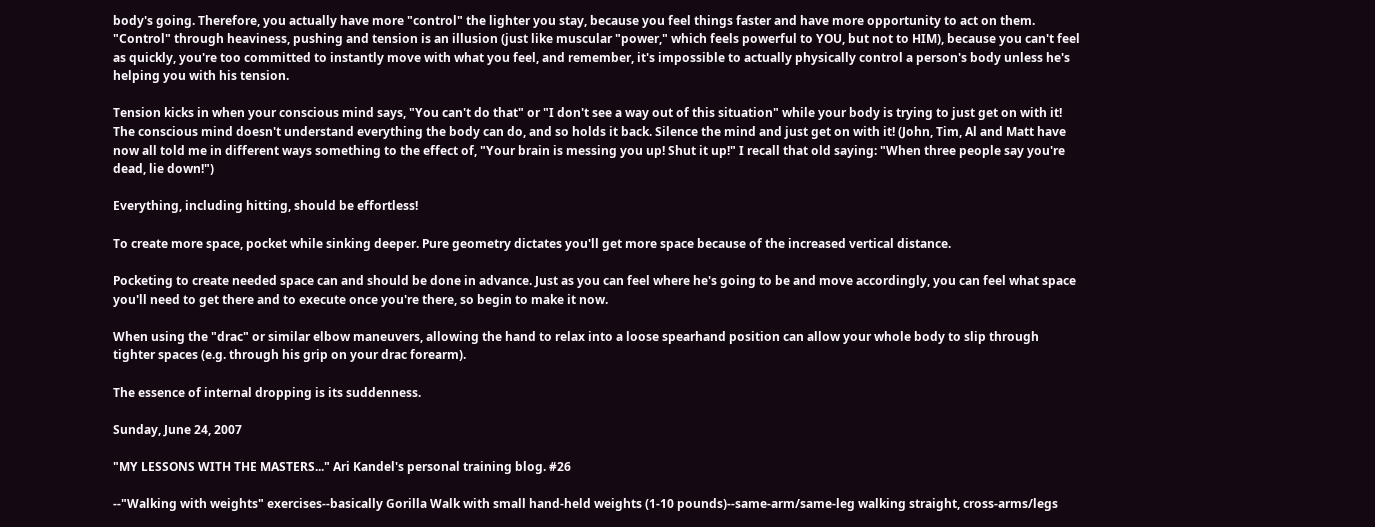body's going. Therefore, you actually have more "control" the lighter you stay, because you feel things faster and have more opportunity to act on them. "Control" through heaviness, pushing and tension is an illusion (just like muscular "power," which feels powerful to YOU, but not to HIM), because you can't feel as quickly, you're too committed to instantly move with what you feel, and remember, it's impossible to actually physically control a person's body unless he's helping you with his tension.

Tension kicks in when your conscious mind says, "You can't do that" or "I don't see a way out of this situation" while your body is trying to just get on with it! The conscious mind doesn't understand everything the body can do, and so holds it back. Silence the mind and just get on with it! (John, Tim, Al and Matt have now all told me in different ways something to the effect of, "Your brain is messing you up! Shut it up!" I recall that old saying: "When three people say you're dead, lie down!")

Everything, including hitting, should be effortless!

To create more space, pocket while sinking deeper. Pure geometry dictates you'll get more space because of the increased vertical distance.

Pocketing to create needed space can and should be done in advance. Just as you can feel where he's going to be and move accordingly, you can feel what space you'll need to get there and to execute once you're there, so begin to make it now.

When using the "drac" or similar elbow maneuvers, allowing the hand to relax into a loose spearhand position can allow your whole body to slip through tighter spaces (e.g. through his grip on your drac forearm).

The essence of internal dropping is its suddenness.

Sunday, June 24, 2007

"MY LESSONS WITH THE MASTERS..." Ari Kandel's personal training blog. #26

--"Walking with weights" exercises--basically Gorilla Walk with small hand-held weights (1-10 pounds)--same-arm/same-leg walking straight, cross-arms/legs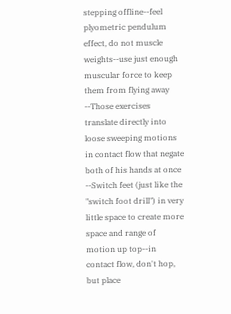stepping offline--feel plyometric pendulum effect, do not muscle weights--use just enough muscular force to keep them from flying away
--Those exercises translate directly into loose sweeping motions in contact flow that negate both of his hands at once
--Switch feet (just like the "switch foot drill") in very little space to create more space and range of motion up top--in contact flow, don't hop, but place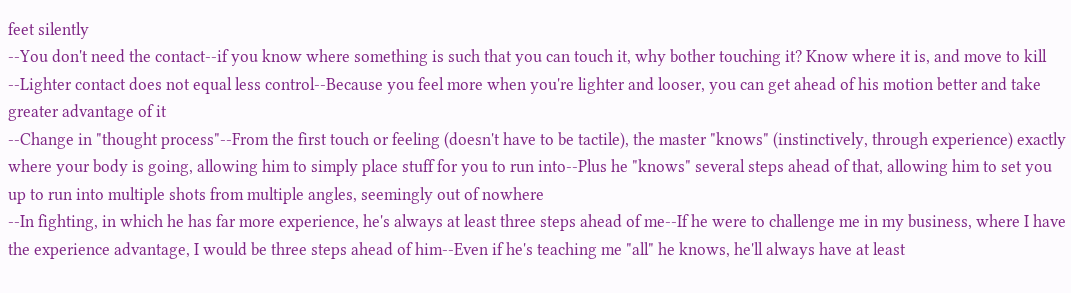feet silently
--You don't need the contact--if you know where something is such that you can touch it, why bother touching it? Know where it is, and move to kill
--Lighter contact does not equal less control--Because you feel more when you're lighter and looser, you can get ahead of his motion better and take greater advantage of it
--Change in "thought process"--From the first touch or feeling (doesn't have to be tactile), the master "knows" (instinctively, through experience) exactly where your body is going, allowing him to simply place stuff for you to run into--Plus he "knows" several steps ahead of that, allowing him to set you up to run into multiple shots from multiple angles, seemingly out of nowhere
--In fighting, in which he has far more experience, he's always at least three steps ahead of me--If he were to challenge me in my business, where I have the experience advantage, I would be three steps ahead of him--Even if he's teaching me "all" he knows, he'll always have at least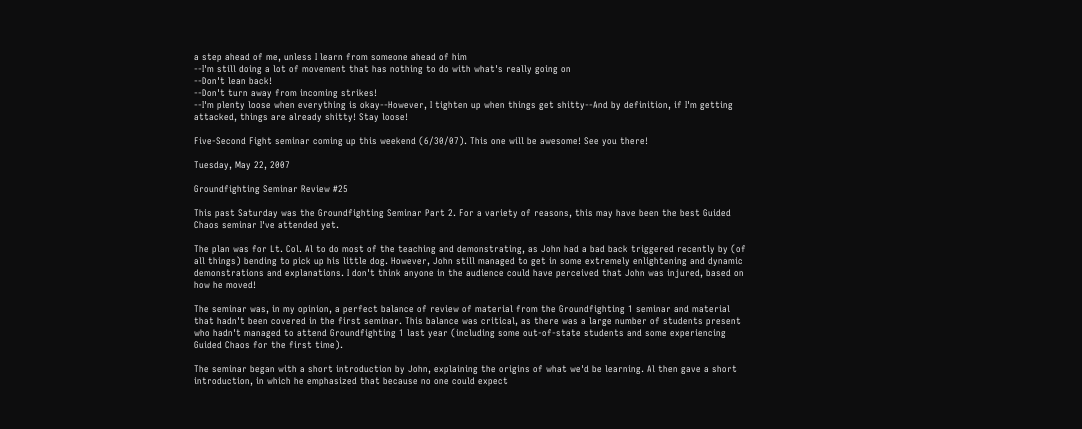a step ahead of me, unless I learn from someone ahead of him
--I'm still doing a lot of movement that has nothing to do with what's really going on
--Don't lean back!
--Don't turn away from incoming strikes!
--I'm plenty loose when everything is okay--However, I tighten up when things get shitty--And by definition, if I'm getting attacked, things are already shitty! Stay loose!

Five-Second Fight seminar coming up this weekend (6/30/07). This one will be awesome! See you there!

Tuesday, May 22, 2007

Groundfighting Seminar Review #25

This past Saturday was the Groundfighting Seminar Part 2. For a variety of reasons, this may have been the best Guided Chaos seminar I've attended yet.

The plan was for Lt. Col. Al to do most of the teaching and demonstrating, as John had a bad back triggered recently by (of all things) bending to pick up his little dog. However, John still managed to get in some extremely enlightening and dynamic demonstrations and explanations. I don't think anyone in the audience could have perceived that John was injured, based on how he moved!

The seminar was, in my opinion, a perfect balance of review of material from the Groundfighting 1 seminar and material that hadn't been covered in the first seminar. This balance was critical, as there was a large number of students present who hadn't managed to attend Groundfighting 1 last year (including some out-of-state students and some experiencing Guided Chaos for the first time).

The seminar began with a short introduction by John, explaining the origins of what we'd be learning. Al then gave a short introduction, in which he emphasized that because no one could expect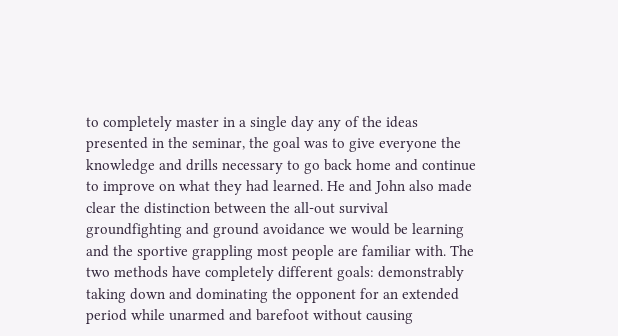to completely master in a single day any of the ideas presented in the seminar, the goal was to give everyone the knowledge and drills necessary to go back home and continue to improve on what they had learned. He and John also made clear the distinction between the all-out survival groundfighting and ground avoidance we would be learning and the sportive grappling most people are familiar with. The two methods have completely different goals: demonstrably taking down and dominating the opponent for an extended period while unarmed and barefoot without causing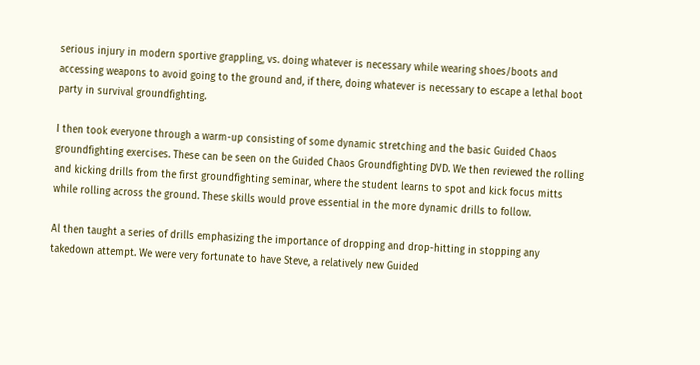serious injury in modern sportive grappling, vs. doing whatever is necessary while wearing shoes/boots and accessing weapons to avoid going to the ground and, if there, doing whatever is necessary to escape a lethal boot party in survival groundfighting.

I then took everyone through a warm-up consisting of some dynamic stretching and the basic Guided Chaos groundfighting exercises. These can be seen on the Guided Chaos Groundfighting DVD. We then reviewed the rolling and kicking drills from the first groundfighting seminar, where the student learns to spot and kick focus mitts while rolling across the ground. These skills would prove essential in the more dynamic drills to follow.

Al then taught a series of drills emphasizing the importance of dropping and drop-hitting in stopping any takedown attempt. We were very fortunate to have Steve, a relatively new Guided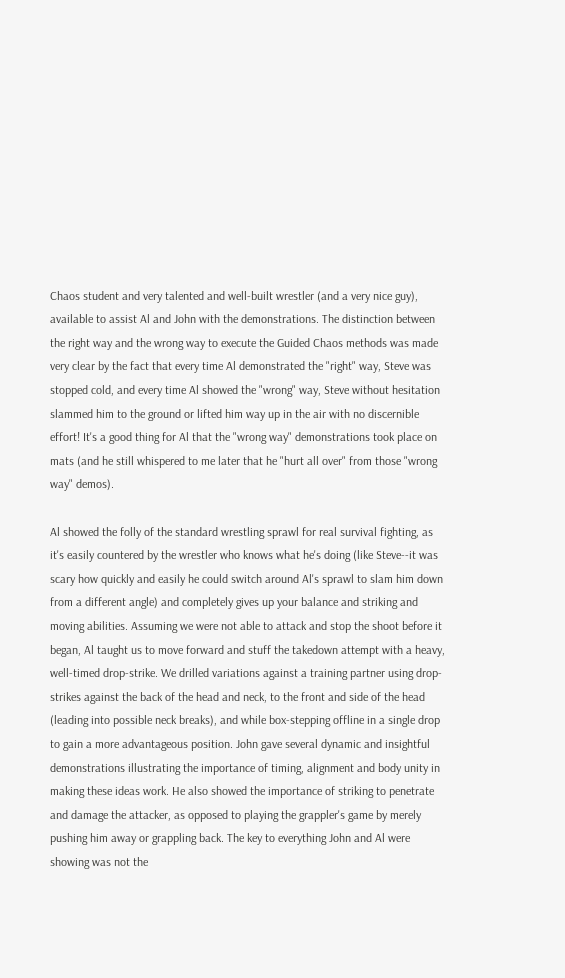Chaos student and very talented and well-built wrestler (and a very nice guy), available to assist Al and John with the demonstrations. The distinction between the right way and the wrong way to execute the Guided Chaos methods was made very clear by the fact that every time Al demonstrated the "right" way, Steve was stopped cold, and every time Al showed the "wrong" way, Steve without hesitation slammed him to the ground or lifted him way up in the air with no discernible effort! It's a good thing for Al that the "wrong way" demonstrations took place on mats (and he still whispered to me later that he "hurt all over" from those "wrong way" demos).

Al showed the folly of the standard wrestling sprawl for real survival fighting, as it's easily countered by the wrestler who knows what he's doing (like Steve--it was scary how quickly and easily he could switch around Al's sprawl to slam him down from a different angle) and completely gives up your balance and striking and moving abilities. Assuming we were not able to attack and stop the shoot before it began, Al taught us to move forward and stuff the takedown attempt with a heavy, well-timed drop-strike. We drilled variations against a training partner using drop-strikes against the back of the head and neck, to the front and side of the head (leading into possible neck breaks), and while box-stepping offline in a single drop to gain a more advantageous position. John gave several dynamic and insightful demonstrations illustrating the importance of timing, alignment and body unity in making these ideas work. He also showed the importance of striking to penetrate and damage the attacker, as opposed to playing the grappler's game by merely pushing him away or grappling back. The key to everything John and Al were showing was not the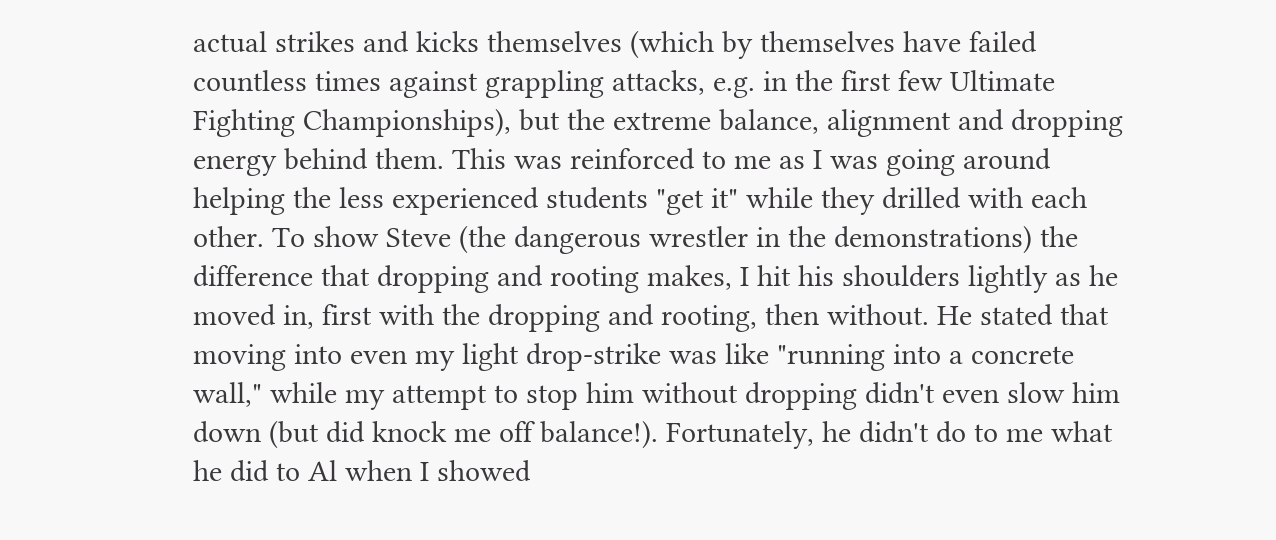actual strikes and kicks themselves (which by themselves have failed countless times against grappling attacks, e.g. in the first few Ultimate Fighting Championships), but the extreme balance, alignment and dropping energy behind them. This was reinforced to me as I was going around helping the less experienced students "get it" while they drilled with each other. To show Steve (the dangerous wrestler in the demonstrations) the difference that dropping and rooting makes, I hit his shoulders lightly as he moved in, first with the dropping and rooting, then without. He stated that moving into even my light drop-strike was like "running into a concrete wall," while my attempt to stop him without dropping didn't even slow him down (but did knock me off balance!). Fortunately, he didn't do to me what he did to Al when I showed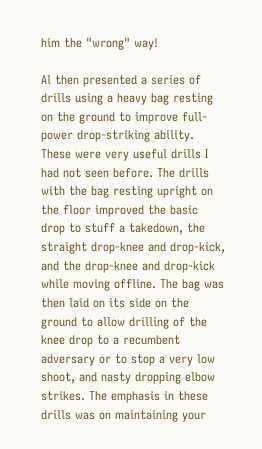him the "wrong" way!

Al then presented a series of drills using a heavy bag resting on the ground to improve full-power drop-striking ability. These were very useful drills I had not seen before. The drills with the bag resting upright on the floor improved the basic drop to stuff a takedown, the straight drop-knee and drop-kick, and the drop-knee and drop-kick while moving offline. The bag was then laid on its side on the ground to allow drilling of the knee drop to a recumbent adversary or to stop a very low shoot, and nasty dropping elbow strikes. The emphasis in these drills was on maintaining your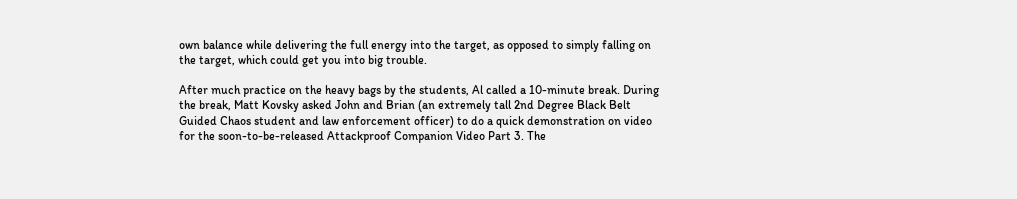own balance while delivering the full energy into the target, as opposed to simply falling on the target, which could get you into big trouble.

After much practice on the heavy bags by the students, Al called a 10-minute break. During the break, Matt Kovsky asked John and Brian (an extremely tall 2nd Degree Black Belt Guided Chaos student and law enforcement officer) to do a quick demonstration on video for the soon-to-be-released Attackproof Companion Video Part 3. The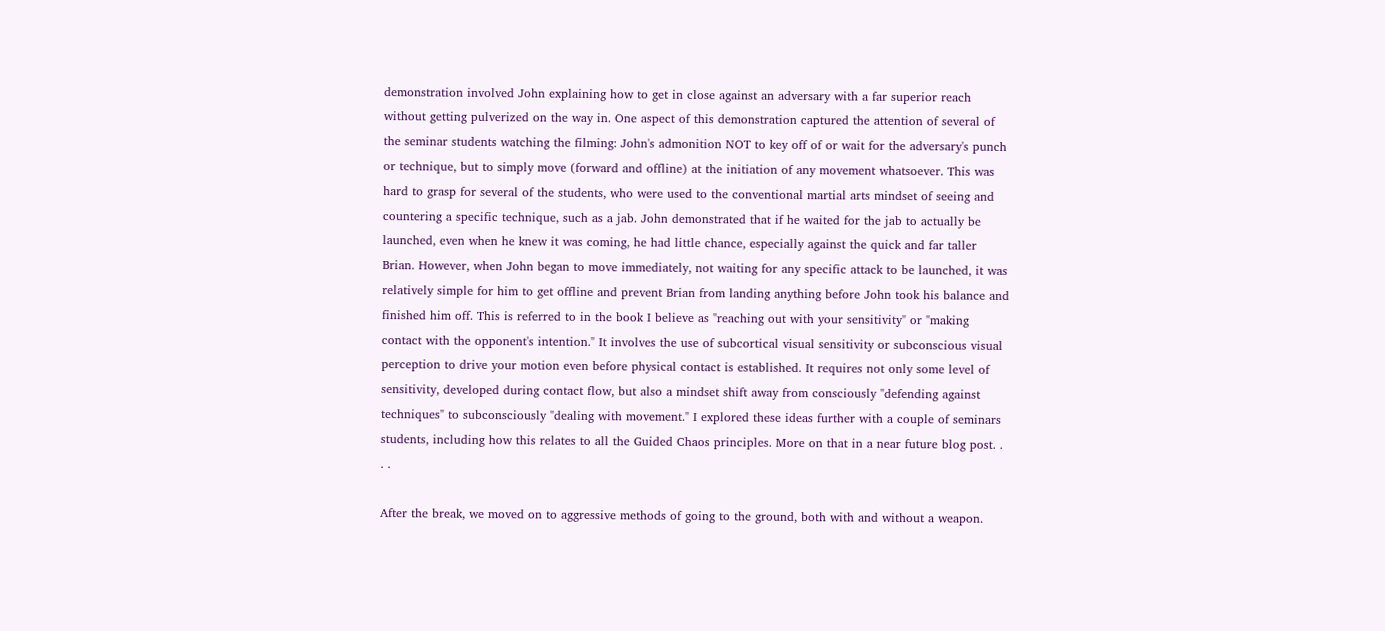demonstration involved John explaining how to get in close against an adversary with a far superior reach without getting pulverized on the way in. One aspect of this demonstration captured the attention of several of the seminar students watching the filming: John's admonition NOT to key off of or wait for the adversary's punch or technique, but to simply move (forward and offline) at the initiation of any movement whatsoever. This was hard to grasp for several of the students, who were used to the conventional martial arts mindset of seeing and countering a specific technique, such as a jab. John demonstrated that if he waited for the jab to actually be launched, even when he knew it was coming, he had little chance, especially against the quick and far taller Brian. However, when John began to move immediately, not waiting for any specific attack to be launched, it was relatively simple for him to get offline and prevent Brian from landing anything before John took his balance and finished him off. This is referred to in the book I believe as "reaching out with your sensitivity" or "making contact with the opponent's intention." It involves the use of subcortical visual sensitivity or subconscious visual perception to drive your motion even before physical contact is established. It requires not only some level of sensitivity, developed during contact flow, but also a mindset shift away from consciously "defending against techniques" to subconsciously "dealing with movement." I explored these ideas further with a couple of seminars students, including how this relates to all the Guided Chaos principles. More on that in a near future blog post. . . .

After the break, we moved on to aggressive methods of going to the ground, both with and without a weapon.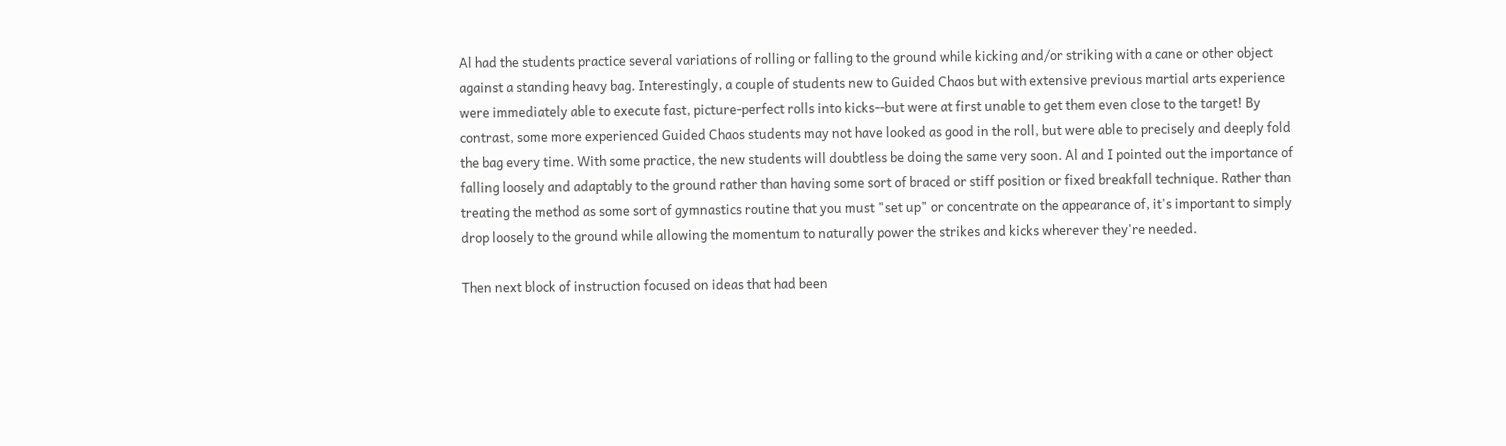Al had the students practice several variations of rolling or falling to the ground while kicking and/or striking with a cane or other object against a standing heavy bag. Interestingly, a couple of students new to Guided Chaos but with extensive previous martial arts experience were immediately able to execute fast, picture-perfect rolls into kicks--but were at first unable to get them even close to the target! By contrast, some more experienced Guided Chaos students may not have looked as good in the roll, but were able to precisely and deeply fold the bag every time. With some practice, the new students will doubtless be doing the same very soon. Al and I pointed out the importance of falling loosely and adaptably to the ground rather than having some sort of braced or stiff position or fixed breakfall technique. Rather than treating the method as some sort of gymnastics routine that you must "set up" or concentrate on the appearance of, it's important to simply drop loosely to the ground while allowing the momentum to naturally power the strikes and kicks wherever they're needed.

Then next block of instruction focused on ideas that had been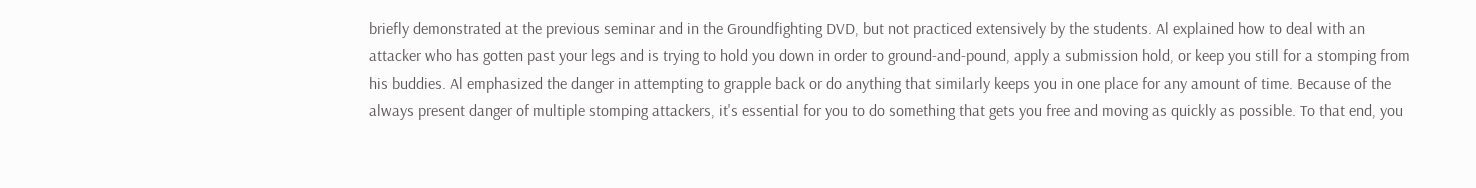briefly demonstrated at the previous seminar and in the Groundfighting DVD, but not practiced extensively by the students. Al explained how to deal with an attacker who has gotten past your legs and is trying to hold you down in order to ground-and-pound, apply a submission hold, or keep you still for a stomping from his buddies. Al emphasized the danger in attempting to grapple back or do anything that similarly keeps you in one place for any amount of time. Because of the always present danger of multiple stomping attackers, it's essential for you to do something that gets you free and moving as quickly as possible. To that end, you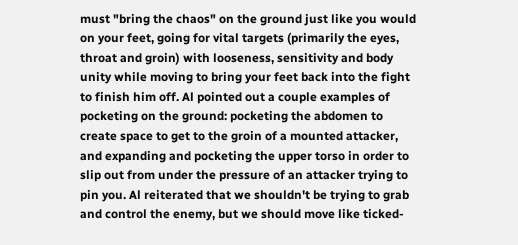must "bring the chaos" on the ground just like you would on your feet, going for vital targets (primarily the eyes, throat and groin) with looseness, sensitivity and body unity while moving to bring your feet back into the fight to finish him off. Al pointed out a couple examples of pocketing on the ground: pocketing the abdomen to create space to get to the groin of a mounted attacker, and expanding and pocketing the upper torso in order to slip out from under the pressure of an attacker trying to pin you. Al reiterated that we shouldn't be trying to grab and control the enemy, but we should move like ticked-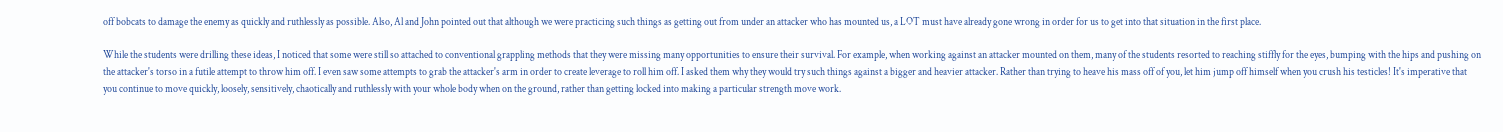off bobcats to damage the enemy as quickly and ruthlessly as possible. Also, Al and John pointed out that although we were practicing such things as getting out from under an attacker who has mounted us, a LOT must have already gone wrong in order for us to get into that situation in the first place.

While the students were drilling these ideas, I noticed that some were still so attached to conventional grappling methods that they were missing many opportunities to ensure their survival. For example, when working against an attacker mounted on them, many of the students resorted to reaching stiffly for the eyes, bumping with the hips and pushing on the attacker's torso in a futile attempt to throw him off. I even saw some attempts to grab the attacker's arm in order to create leverage to roll him off. I asked them why they would try such things against a bigger and heavier attacker. Rather than trying to heave his mass off of you, let him jump off himself when you crush his testicles! It's imperative that you continue to move quickly, loosely, sensitively, chaotically and ruthlessly with your whole body when on the ground, rather than getting locked into making a particular strength move work.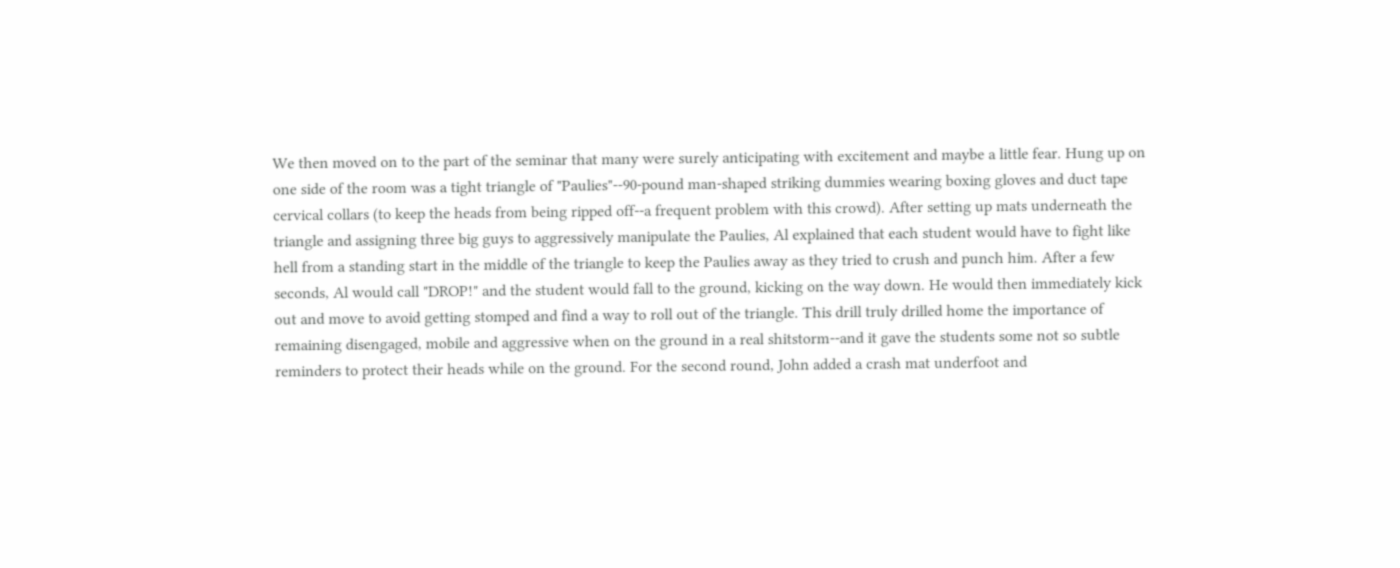We then moved on to the part of the seminar that many were surely anticipating with excitement and maybe a little fear. Hung up on one side of the room was a tight triangle of "Paulies"--90-pound man-shaped striking dummies wearing boxing gloves and duct tape cervical collars (to keep the heads from being ripped off--a frequent problem with this crowd). After setting up mats underneath the triangle and assigning three big guys to aggressively manipulate the Paulies, Al explained that each student would have to fight like hell from a standing start in the middle of the triangle to keep the Paulies away as they tried to crush and punch him. After a few seconds, Al would call "DROP!" and the student would fall to the ground, kicking on the way down. He would then immediately kick out and move to avoid getting stomped and find a way to roll out of the triangle. This drill truly drilled home the importance of remaining disengaged, mobile and aggressive when on the ground in a real shitstorm--and it gave the students some not so subtle reminders to protect their heads while on the ground. For the second round, John added a crash mat underfoot and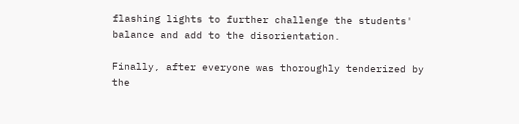flashing lights to further challenge the students' balance and add to the disorientation.

Finally, after everyone was thoroughly tenderized by the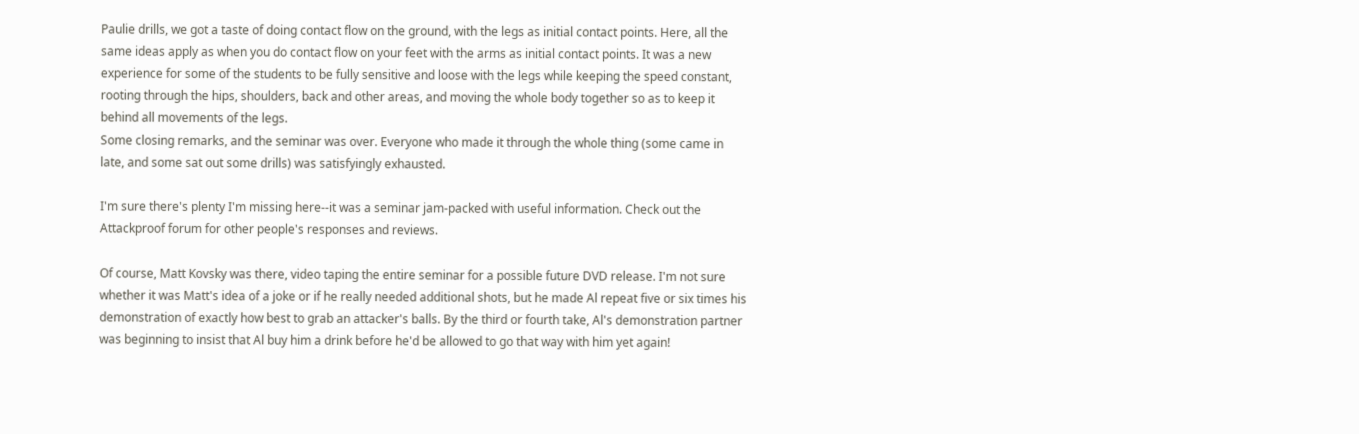Paulie drills, we got a taste of doing contact flow on the ground, with the legs as initial contact points. Here, all the same ideas apply as when you do contact flow on your feet with the arms as initial contact points. It was a new experience for some of the students to be fully sensitive and loose with the legs while keeping the speed constant, rooting through the hips, shoulders, back and other areas, and moving the whole body together so as to keep it behind all movements of the legs.
Some closing remarks, and the seminar was over. Everyone who made it through the whole thing (some came in late, and some sat out some drills) was satisfyingly exhausted.

I'm sure there's plenty I'm missing here--it was a seminar jam-packed with useful information. Check out the Attackproof forum for other people's responses and reviews.

Of course, Matt Kovsky was there, video taping the entire seminar for a possible future DVD release. I'm not sure whether it was Matt's idea of a joke or if he really needed additional shots, but he made Al repeat five or six times his demonstration of exactly how best to grab an attacker's balls. By the third or fourth take, Al's demonstration partner was beginning to insist that Al buy him a drink before he'd be allowed to go that way with him yet again!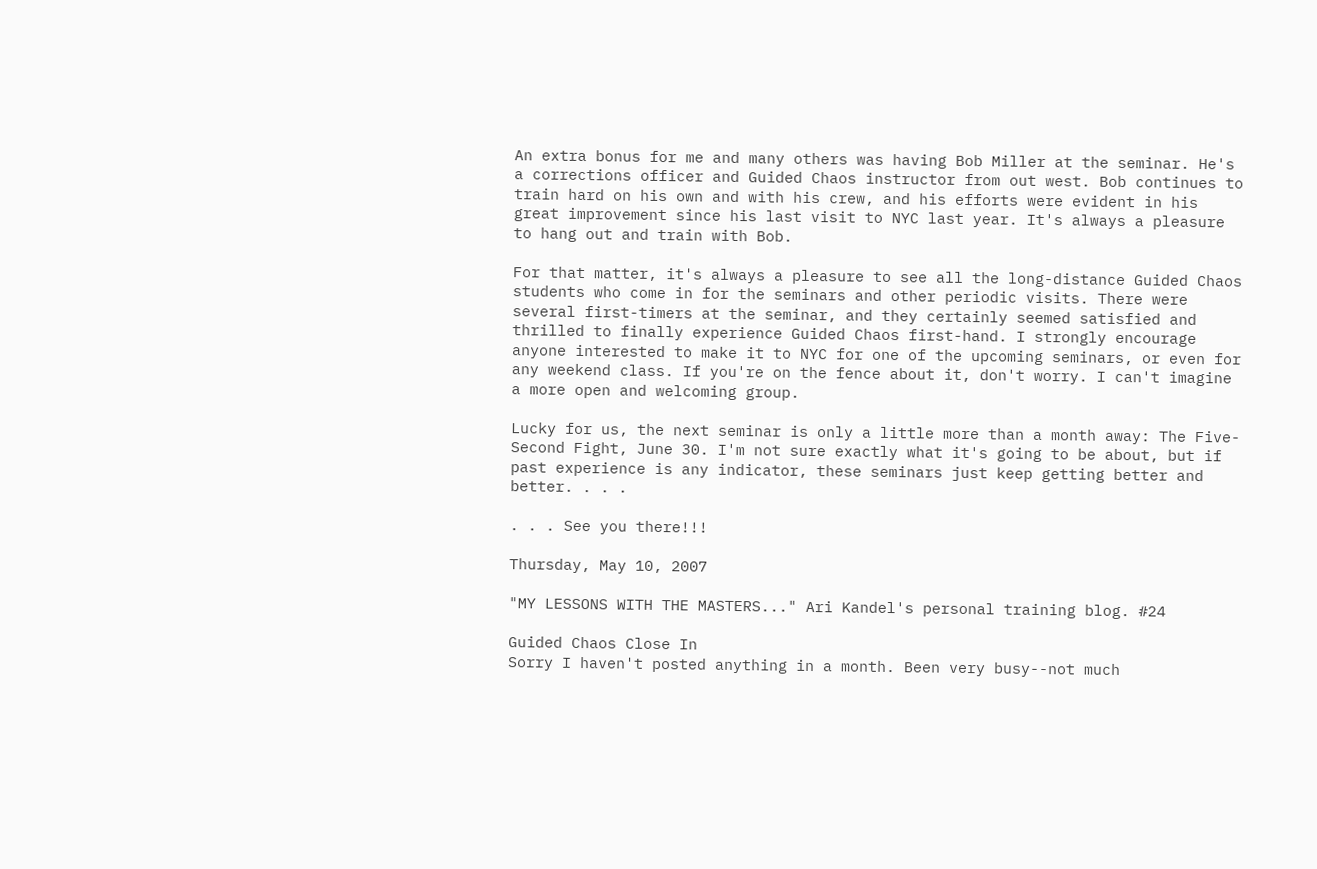An extra bonus for me and many others was having Bob Miller at the seminar. He's a corrections officer and Guided Chaos instructor from out west. Bob continues to train hard on his own and with his crew, and his efforts were evident in his great improvement since his last visit to NYC last year. It's always a pleasure to hang out and train with Bob.

For that matter, it's always a pleasure to see all the long-distance Guided Chaos students who come in for the seminars and other periodic visits. There were several first-timers at the seminar, and they certainly seemed satisfied and thrilled to finally experience Guided Chaos first-hand. I strongly encourage anyone interested to make it to NYC for one of the upcoming seminars, or even for any weekend class. If you're on the fence about it, don't worry. I can't imagine a more open and welcoming group.

Lucky for us, the next seminar is only a little more than a month away: The Five-Second Fight, June 30. I'm not sure exactly what it's going to be about, but if past experience is any indicator, these seminars just keep getting better and better. . . .

. . . See you there!!!

Thursday, May 10, 2007

"MY LESSONS WITH THE MASTERS..." Ari Kandel's personal training blog. #24

Guided Chaos Close In
Sorry I haven't posted anything in a month. Been very busy--not much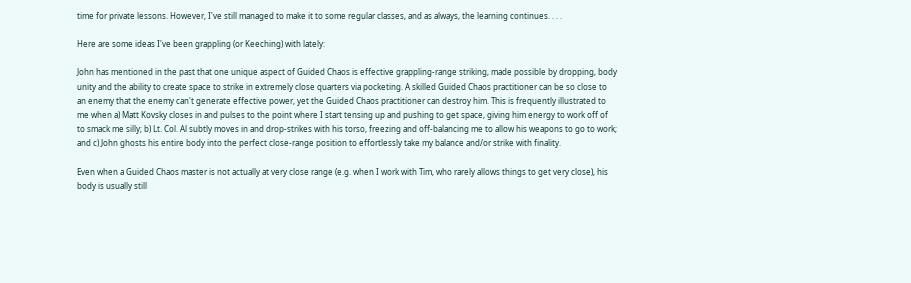time for private lessons. However, I've still managed to make it to some regular classes, and as always, the learning continues. . . .

Here are some ideas I've been grappling (or Keeching) with lately:

John has mentioned in the past that one unique aspect of Guided Chaos is effective grappling-range striking, made possible by dropping, body unity and the ability to create space to strike in extremely close quarters via pocketing. A skilled Guided Chaos practitioner can be so close to an enemy that the enemy can't generate effective power, yet the Guided Chaos practitioner can destroy him. This is frequently illustrated to me when a) Matt Kovsky closes in and pulses to the point where I start tensing up and pushing to get space, giving him energy to work off of to smack me silly; b) Lt. Col. Al subtly moves in and drop-strikes with his torso, freezing and off-balancing me to allow his weapons to go to work; and c) John ghosts his entire body into the perfect close-range position to effortlessly take my balance and/or strike with finality.

Even when a Guided Chaos master is not actually at very close range (e.g. when I work with Tim, who rarely allows things to get very close), his body is usually still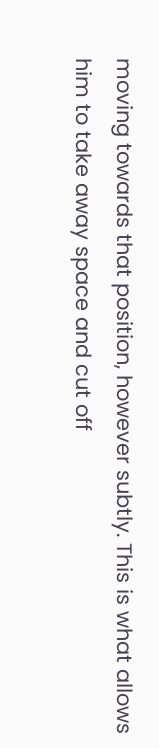moving towards that position, however subtly. This is what allows him to take away space and cut off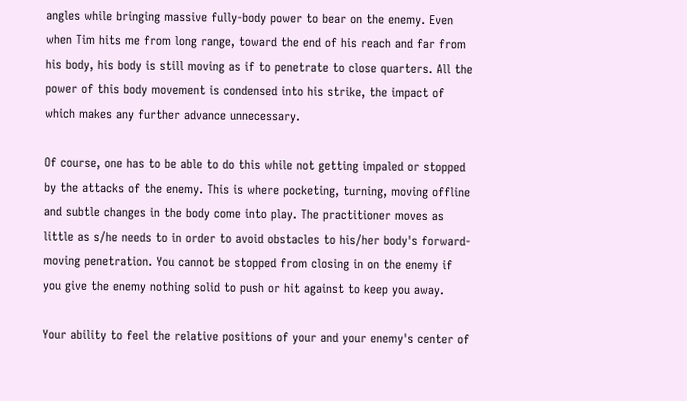angles while bringing massive fully-body power to bear on the enemy. Even when Tim hits me from long range, toward the end of his reach and far from his body, his body is still moving as if to penetrate to close quarters. All the power of this body movement is condensed into his strike, the impact of which makes any further advance unnecessary.

Of course, one has to be able to do this while not getting impaled or stopped by the attacks of the enemy. This is where pocketing, turning, moving offline and subtle changes in the body come into play. The practitioner moves as little as s/he needs to in order to avoid obstacles to his/her body's forward-moving penetration. You cannot be stopped from closing in on the enemy if you give the enemy nothing solid to push or hit against to keep you away.

Your ability to feel the relative positions of your and your enemy's center of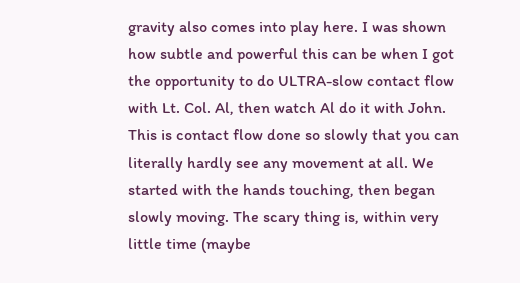gravity also comes into play here. I was shown how subtle and powerful this can be when I got the opportunity to do ULTRA-slow contact flow with Lt. Col. Al, then watch Al do it with John. This is contact flow done so slowly that you can literally hardly see any movement at all. We started with the hands touching, then began slowly moving. The scary thing is, within very little time (maybe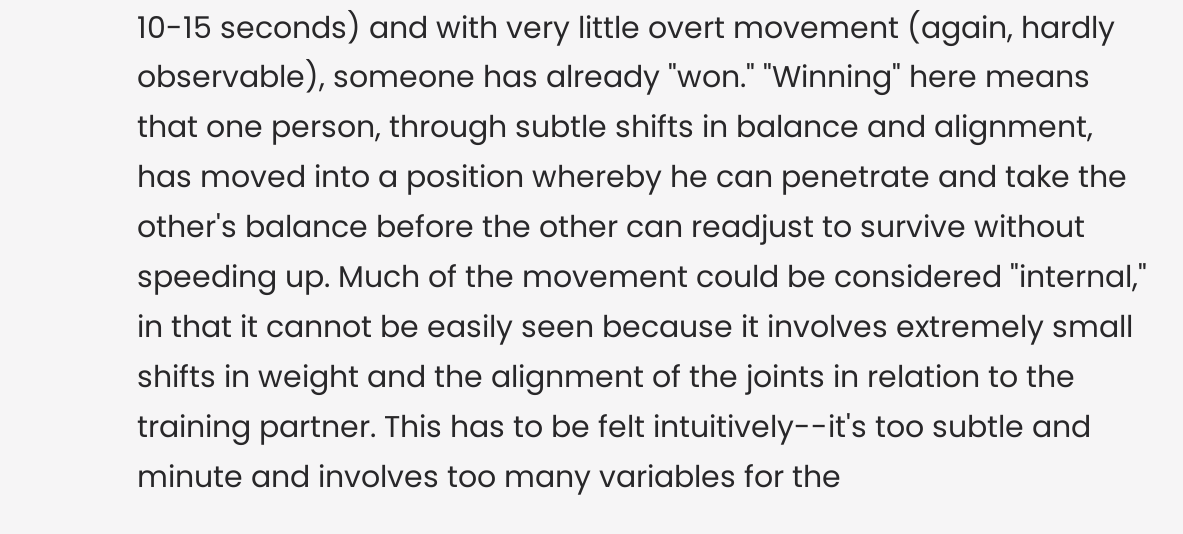10-15 seconds) and with very little overt movement (again, hardly observable), someone has already "won." "Winning" here means that one person, through subtle shifts in balance and alignment, has moved into a position whereby he can penetrate and take the other's balance before the other can readjust to survive without speeding up. Much of the movement could be considered "internal," in that it cannot be easily seen because it involves extremely small shifts in weight and the alignment of the joints in relation to the training partner. This has to be felt intuitively--it's too subtle and minute and involves too many variables for the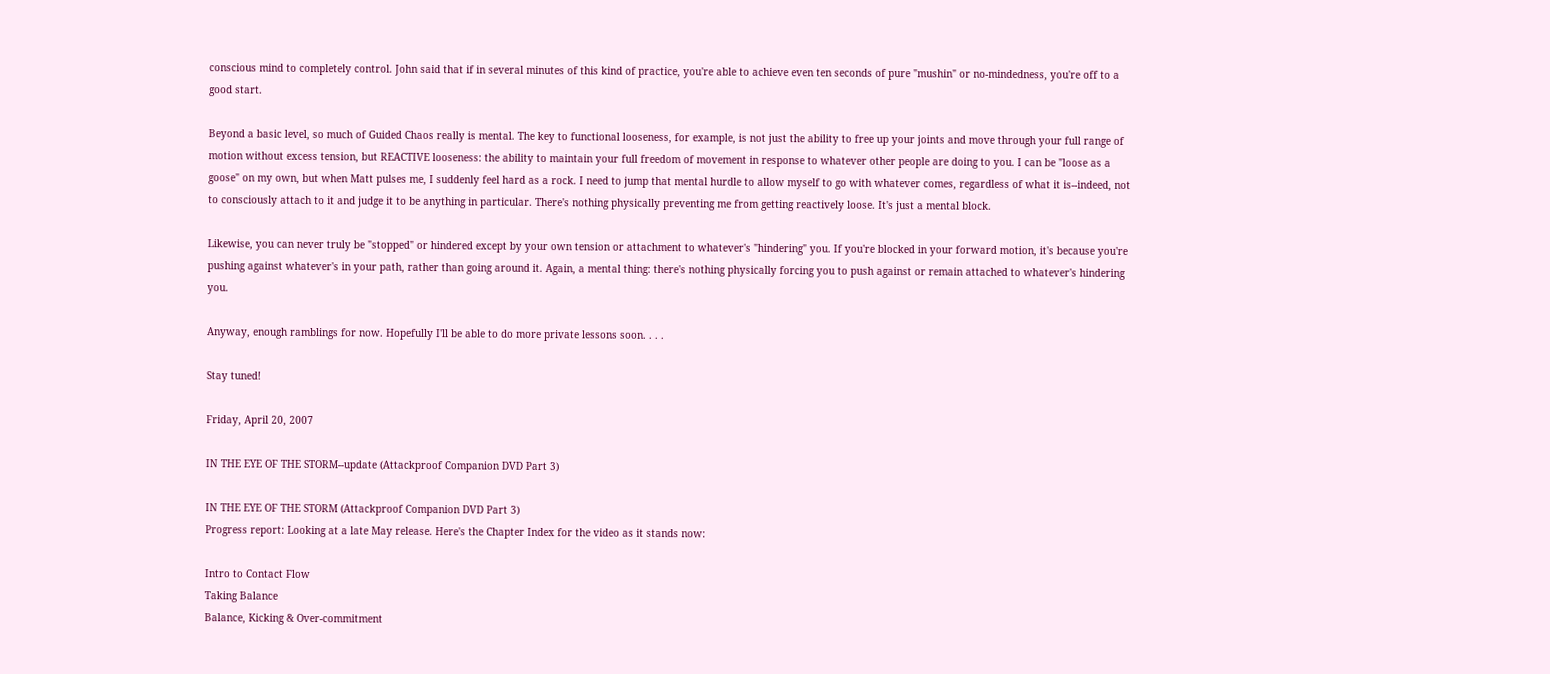conscious mind to completely control. John said that if in several minutes of this kind of practice, you're able to achieve even ten seconds of pure "mushin" or no-mindedness, you're off to a good start.

Beyond a basic level, so much of Guided Chaos really is mental. The key to functional looseness, for example, is not just the ability to free up your joints and move through your full range of motion without excess tension, but REACTIVE looseness: the ability to maintain your full freedom of movement in response to whatever other people are doing to you. I can be "loose as a goose" on my own, but when Matt pulses me, I suddenly feel hard as a rock. I need to jump that mental hurdle to allow myself to go with whatever comes, regardless of what it is--indeed, not to consciously attach to it and judge it to be anything in particular. There's nothing physically preventing me from getting reactively loose. It's just a mental block.

Likewise, you can never truly be "stopped" or hindered except by your own tension or attachment to whatever's "hindering" you. If you're blocked in your forward motion, it's because you're pushing against whatever's in your path, rather than going around it. Again, a mental thing: there's nothing physically forcing you to push against or remain attached to whatever's hindering you.

Anyway, enough ramblings for now. Hopefully I'll be able to do more private lessons soon. . . .

Stay tuned!

Friday, April 20, 2007

IN THE EYE OF THE STORM--update (Attackproof Companion DVD Part 3)

IN THE EYE OF THE STORM (Attackproof Companion DVD Part 3)
Progress report: Looking at a late May release. Here's the Chapter Index for the video as it stands now:

Intro to Contact Flow
Taking Balance
Balance, Kicking & Over-commitment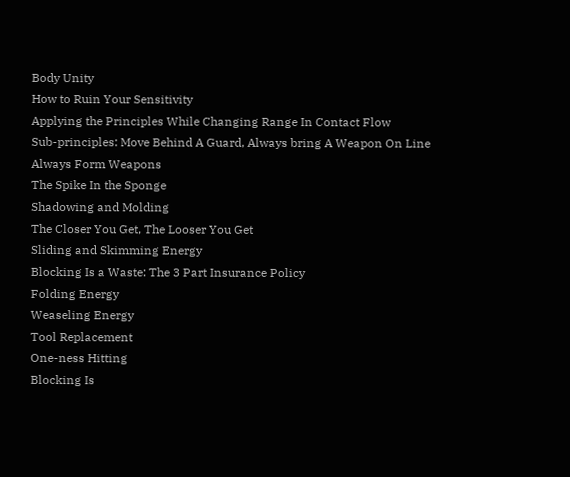Body Unity
How to Ruin Your Sensitivity
Applying the Principles While Changing Range In Contact Flow
Sub-principles: Move Behind A Guard, Always bring A Weapon On Line
Always Form Weapons
The Spike In the Sponge
Shadowing and Molding
The Closer You Get, The Looser You Get
Sliding and Skimming Energy
Blocking Is a Waste: The 3 Part Insurance Policy
Folding Energy
Weaseling Energy
Tool Replacement
One-ness Hitting
Blocking Is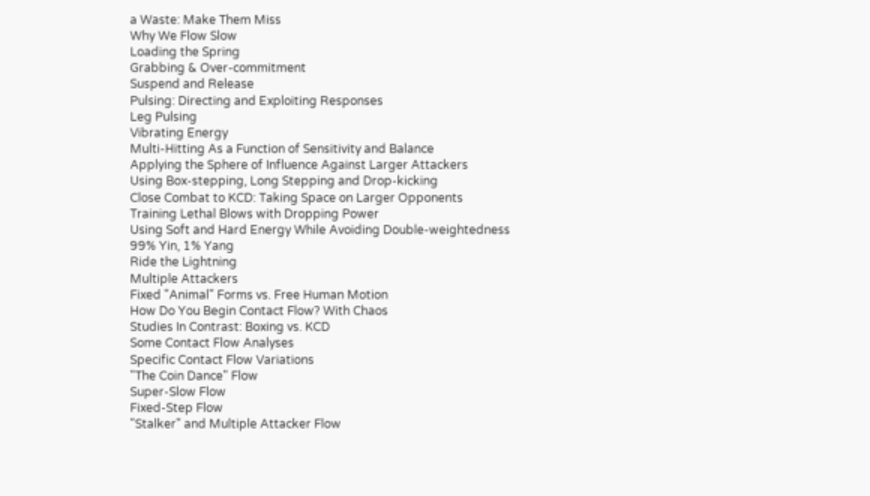a Waste: Make Them Miss
Why We Flow Slow
Loading the Spring
Grabbing & Over-commitment
Suspend and Release
Pulsing: Directing and Exploiting Responses
Leg Pulsing
Vibrating Energy
Multi-Hitting As a Function of Sensitivity and Balance
Applying the Sphere of Influence Against Larger Attackers
Using Box-stepping, Long Stepping and Drop-kicking
Close Combat to KCD: Taking Space on Larger Opponents
Training Lethal Blows with Dropping Power
Using Soft and Hard Energy While Avoiding Double-weightedness
99% Yin, 1% Yang
Ride the Lightning
Multiple Attackers
Fixed "Animal" Forms vs. Free Human Motion
How Do You Begin Contact Flow? With Chaos
Studies In Contrast: Boxing vs. KCD
Some Contact Flow Analyses
Specific Contact Flow Variations
"The Coin Dance" Flow
Super-Slow Flow
Fixed-Step Flow
"Stalker" and Multiple Attacker Flow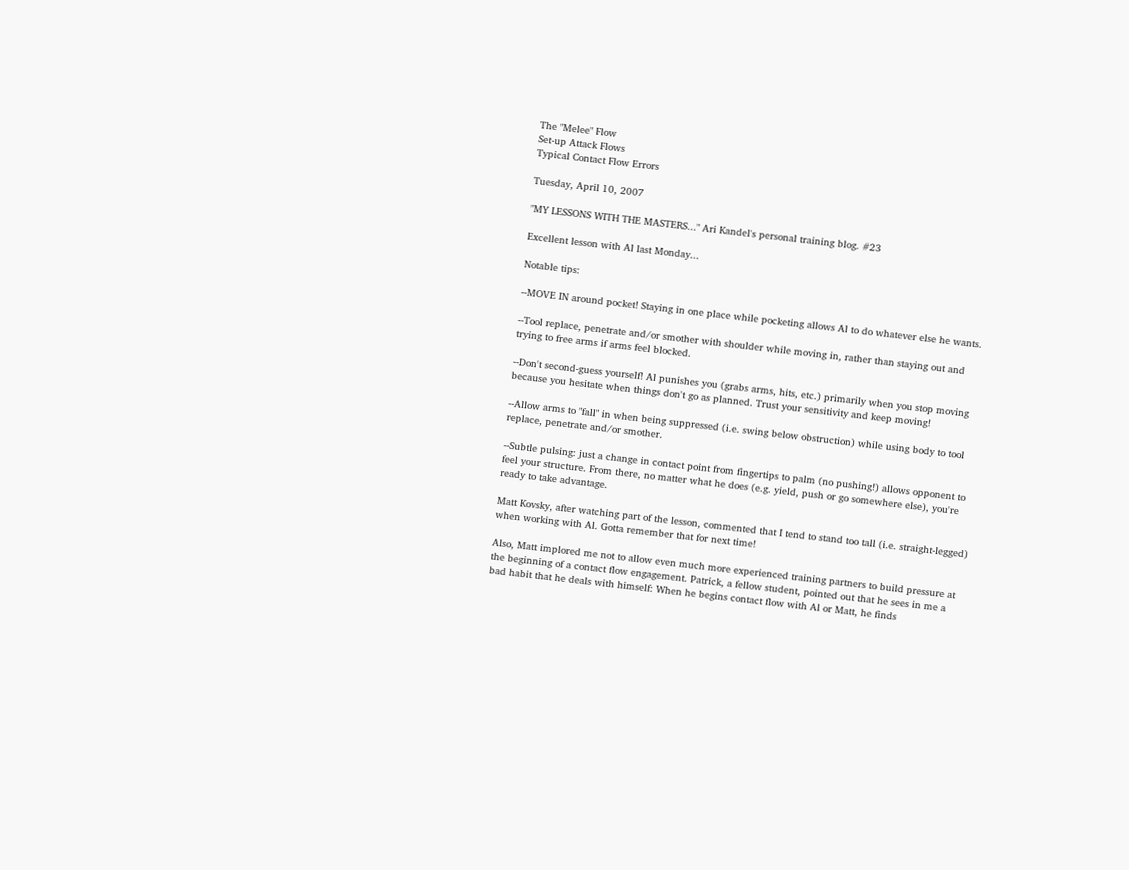The "Melee" Flow
Set-up Attack Flows
Typical Contact Flow Errors

Tuesday, April 10, 2007

"MY LESSONS WITH THE MASTERS..." Ari Kandel's personal training blog. #23

Excellent lesson with Al last Monday...

Notable tips:

--MOVE IN around pocket! Staying in one place while pocketing allows Al to do whatever else he wants.

--Tool replace, penetrate and/or smother with shoulder while moving in, rather than staying out and trying to free arms if arms feel blocked.

--Don't second-guess yourself! Al punishes you (grabs arms, hits, etc.) primarily when you stop moving because you hesitate when things don't go as planned. Trust your sensitivity and keep moving!

--Allow arms to "fall" in when being suppressed (i.e. swing below obstruction) while using body to tool replace, penetrate and/or smother.

--Subtle pulsing: just a change in contact point from fingertips to palm (no pushing!) allows opponent to feel your structure. From there, no matter what he does (e.g. yield, push or go somewhere else), you're ready to take advantage.

Matt Kovsky, after watching part of the lesson, commented that I tend to stand too tall (i.e. straight-legged) when working with Al. Gotta remember that for next time!

Also, Matt implored me not to allow even much more experienced training partners to build pressure at the beginning of a contact flow engagement. Patrick, a fellow student, pointed out that he sees in me a bad habit that he deals with himself: When he begins contact flow with Al or Matt, he finds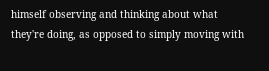himself observing and thinking about what they're doing, as opposed to simply moving with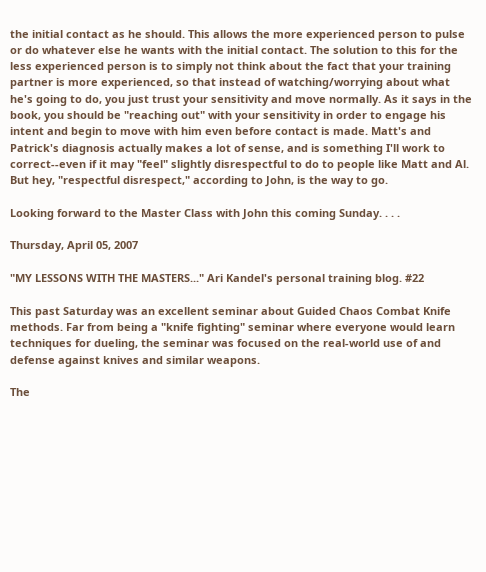the initial contact as he should. This allows the more experienced person to pulse or do whatever else he wants with the initial contact. The solution to this for the less experienced person is to simply not think about the fact that your training partner is more experienced, so that instead of watching/worrying about what he's going to do, you just trust your sensitivity and move normally. As it says in the book, you should be "reaching out" with your sensitivity in order to engage his intent and begin to move with him even before contact is made. Matt's and Patrick's diagnosis actually makes a lot of sense, and is something I'll work to correct--even if it may "feel" slightly disrespectful to do to people like Matt and Al. But hey, "respectful disrespect," according to John, is the way to go.

Looking forward to the Master Class with John this coming Sunday. . . .

Thursday, April 05, 2007

"MY LESSONS WITH THE MASTERS..." Ari Kandel's personal training blog. #22

This past Saturday was an excellent seminar about Guided Chaos Combat Knife methods. Far from being a "knife fighting" seminar where everyone would learn techniques for dueling, the seminar was focused on the real-world use of and defense against knives and similar weapons.

The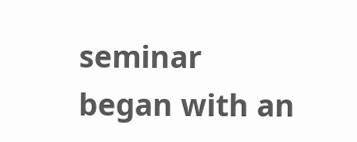seminar began with an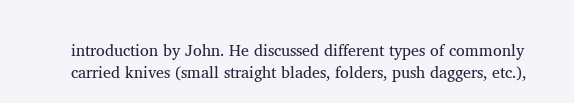introduction by John. He discussed different types of commonly carried knives (small straight blades, folders, push daggers, etc.),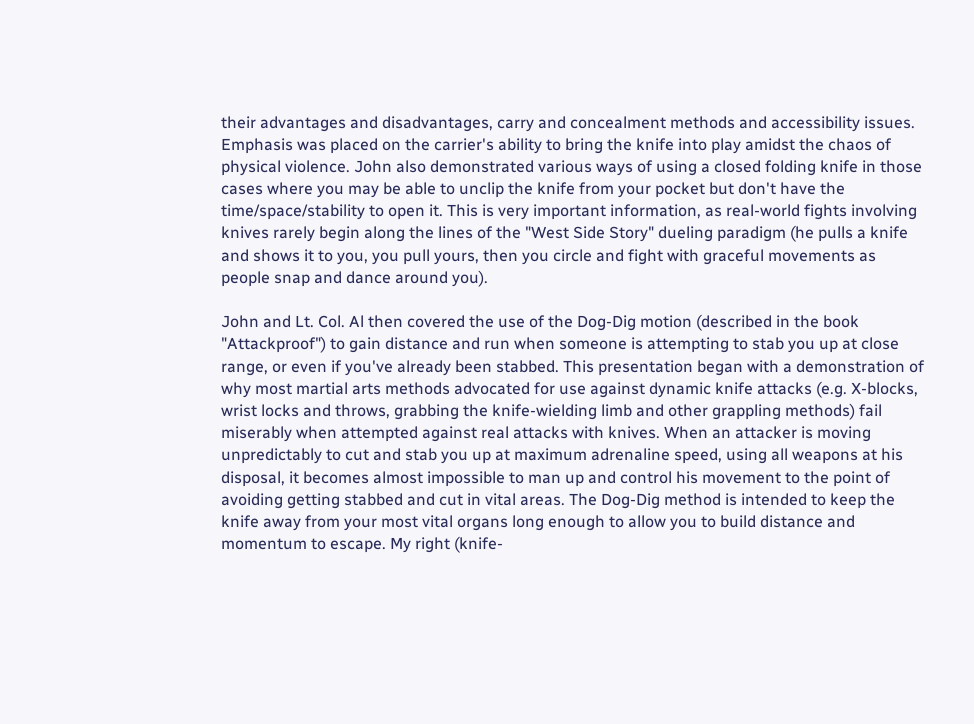their advantages and disadvantages, carry and concealment methods and accessibility issues. Emphasis was placed on the carrier's ability to bring the knife into play amidst the chaos of physical violence. John also demonstrated various ways of using a closed folding knife in those cases where you may be able to unclip the knife from your pocket but don't have the time/space/stability to open it. This is very important information, as real-world fights involving knives rarely begin along the lines of the "West Side Story" dueling paradigm (he pulls a knife and shows it to you, you pull yours, then you circle and fight with graceful movements as people snap and dance around you).

John and Lt. Col. Al then covered the use of the Dog-Dig motion (described in the book "Attackproof") to gain distance and run when someone is attempting to stab you up at close range, or even if you've already been stabbed. This presentation began with a demonstration of why most martial arts methods advocated for use against dynamic knife attacks (e.g. X-blocks, wrist locks and throws, grabbing the knife-wielding limb and other grappling methods) fail miserably when attempted against real attacks with knives. When an attacker is moving unpredictably to cut and stab you up at maximum adrenaline speed, using all weapons at his disposal, it becomes almost impossible to man up and control his movement to the point of avoiding getting stabbed and cut in vital areas. The Dog-Dig method is intended to keep the knife away from your most vital organs long enough to allow you to build distance and momentum to escape. My right (knife-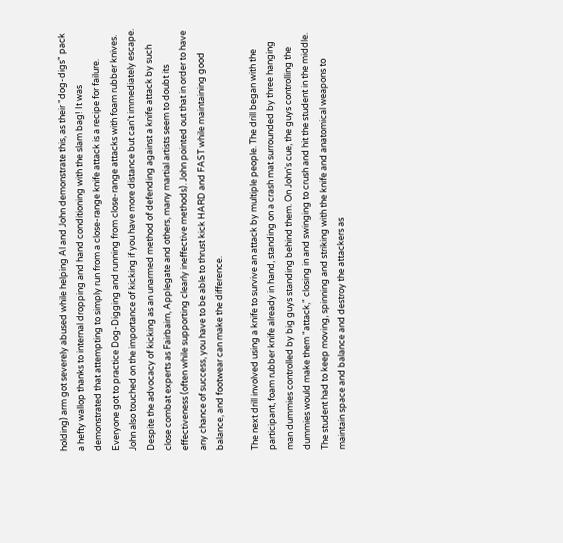holding) arm got severely abused while helping Al and John demonstrate this, as their "dog-digs" pack a hefty wallop thanks to internal dropping and hand conditioning with the slam bag! It was demonstrated that attempting to simply run from a close-range knife attack is a recipe for failure. Everyone got to practice Dog-Digging and running from close-range attacks with foam rubber knives. John also touched on the importance of kicking if you have more distance but can't immediately escape. Despite the advocacy of kicking as an unarmed method of defending against a knife attack by such close combat experts as Fairbairn, Applegate and others, many martial artists seem to doubt its effectiveness (often while supporting clearly ineffective methods). John pointed out that in order to have any chance of success, you have to be able to thrust kick HARD and FAST while maintaining good balance, and footwear can make the difference.

The next drill involved using a knife to survive an attack by multiple people. The drill began with the participant, foam rubber knife already in hand, standing on a crash mat surrounded by three hanging man dummies controlled by big guys standing behind them. On John's cue, the guys controlling the dummies would make them "attack," closing in and swinging to crush and hit the student in the middle. The student had to keep moving, spinning and striking with the knife and anatomical weapons to maintain space and balance and destroy the attackers as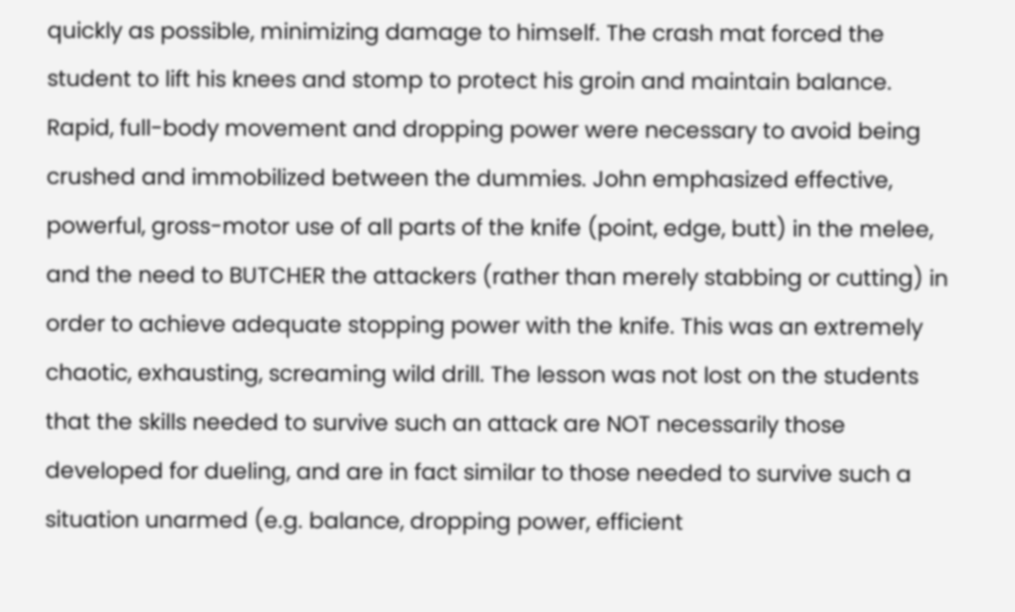quickly as possible, minimizing damage to himself. The crash mat forced the student to lift his knees and stomp to protect his groin and maintain balance. Rapid, full-body movement and dropping power were necessary to avoid being crushed and immobilized between the dummies. John emphasized effective, powerful, gross-motor use of all parts of the knife (point, edge, butt) in the melee, and the need to BUTCHER the attackers (rather than merely stabbing or cutting) in order to achieve adequate stopping power with the knife. This was an extremely chaotic, exhausting, screaming wild drill. The lesson was not lost on the students that the skills needed to survive such an attack are NOT necessarily those developed for dueling, and are in fact similar to those needed to survive such a situation unarmed (e.g. balance, dropping power, efficient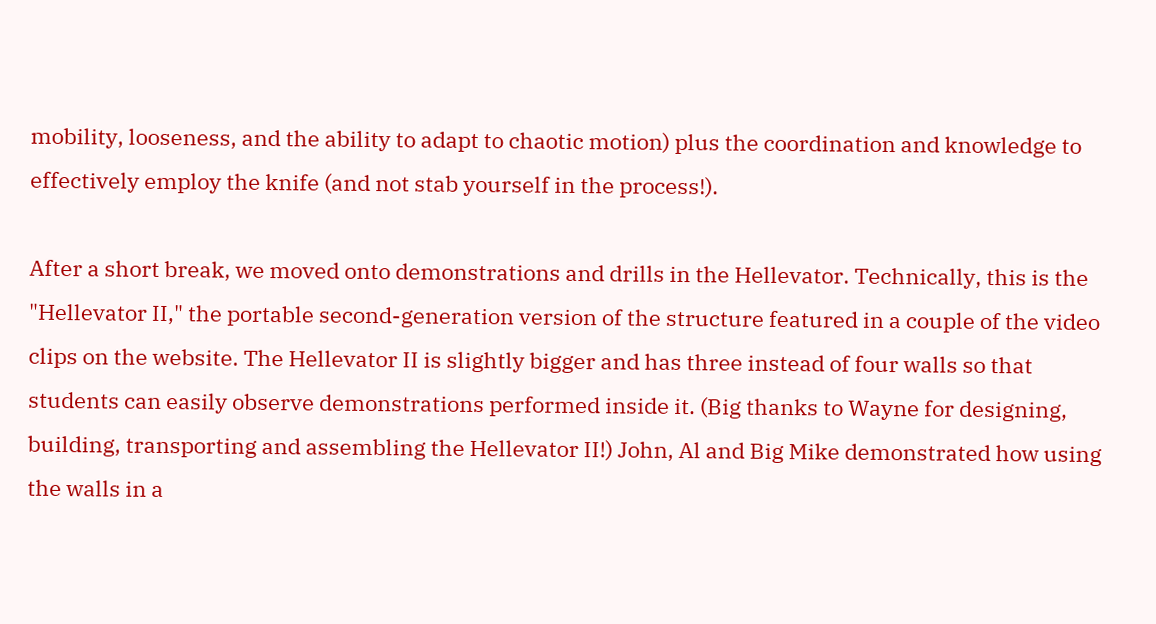mobility, looseness, and the ability to adapt to chaotic motion) plus the coordination and knowledge to effectively employ the knife (and not stab yourself in the process!).

After a short break, we moved onto demonstrations and drills in the Hellevator. Technically, this is the "Hellevator II," the portable second-generation version of the structure featured in a couple of the video clips on the website. The Hellevator II is slightly bigger and has three instead of four walls so that students can easily observe demonstrations performed inside it. (Big thanks to Wayne for designing, building, transporting and assembling the Hellevator II!) John, Al and Big Mike demonstrated how using the walls in a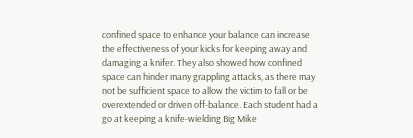confined space to enhance your balance can increase the effectiveness of your kicks for keeping away and damaging a knifer. They also showed how confined space can hinder many grappling attacks, as there may not be sufficient space to allow the victim to fall or be overextended or driven off-balance. Each student had a go at keeping a knife-wielding Big Mike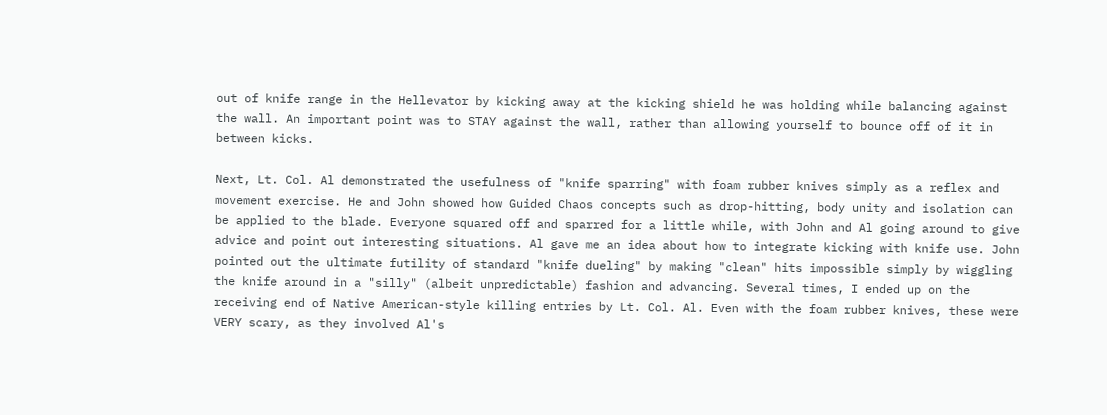out of knife range in the Hellevator by kicking away at the kicking shield he was holding while balancing against the wall. An important point was to STAY against the wall, rather than allowing yourself to bounce off of it in between kicks.

Next, Lt. Col. Al demonstrated the usefulness of "knife sparring" with foam rubber knives simply as a reflex and movement exercise. He and John showed how Guided Chaos concepts such as drop-hitting, body unity and isolation can be applied to the blade. Everyone squared off and sparred for a little while, with John and Al going around to give advice and point out interesting situations. Al gave me an idea about how to integrate kicking with knife use. John pointed out the ultimate futility of standard "knife dueling" by making "clean" hits impossible simply by wiggling the knife around in a "silly" (albeit unpredictable) fashion and advancing. Several times, I ended up on the receiving end of Native American-style killing entries by Lt. Col. Al. Even with the foam rubber knives, these were VERY scary, as they involved Al's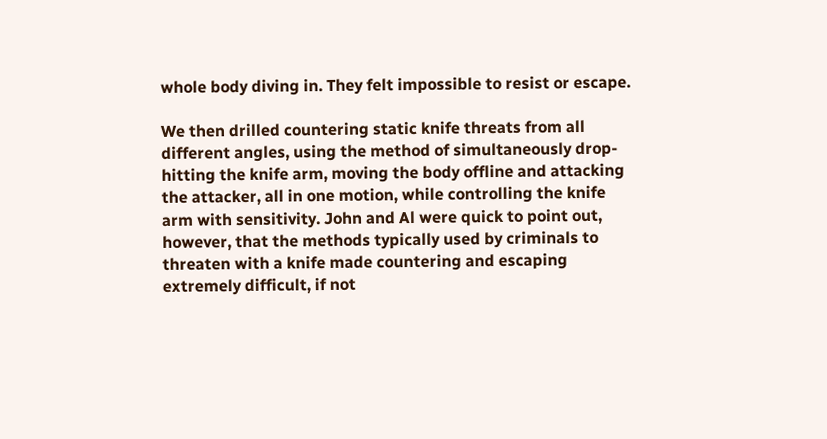whole body diving in. They felt impossible to resist or escape.

We then drilled countering static knife threats from all different angles, using the method of simultaneously drop-hitting the knife arm, moving the body offline and attacking the attacker, all in one motion, while controlling the knife arm with sensitivity. John and Al were quick to point out, however, that the methods typically used by criminals to threaten with a knife made countering and escaping extremely difficult, if not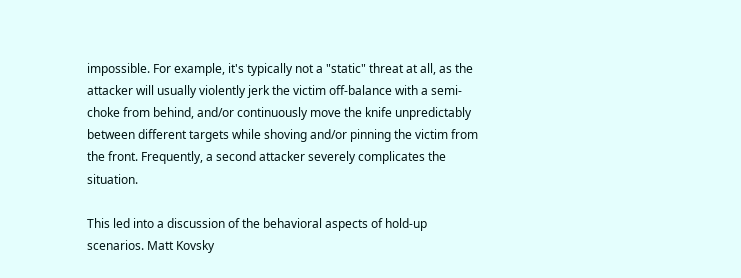impossible. For example, it's typically not a "static" threat at all, as the attacker will usually violently jerk the victim off-balance with a semi-choke from behind, and/or continuously move the knife unpredictably between different targets while shoving and/or pinning the victim from the front. Frequently, a second attacker severely complicates the situation.

This led into a discussion of the behavioral aspects of hold-up scenarios. Matt Kovsky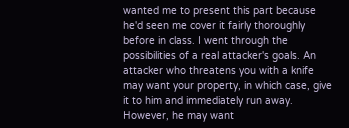wanted me to present this part because he'd seen me cover it fairly thoroughly before in class. I went through the possibilities of a real attacker's goals. An attacker who threatens you with a knife may want your property, in which case, give it to him and immediately run away. However, he may want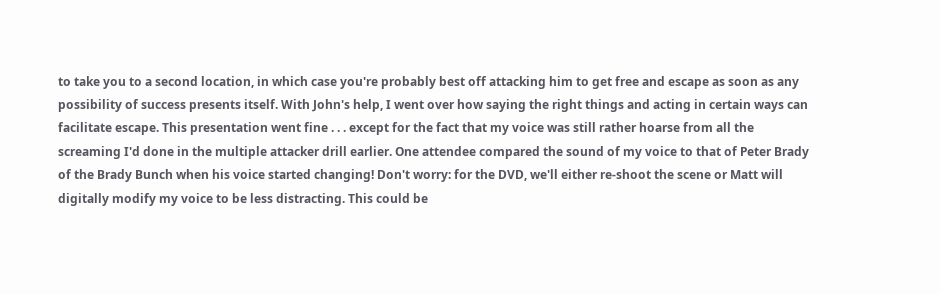to take you to a second location, in which case you're probably best off attacking him to get free and escape as soon as any possibility of success presents itself. With John's help, I went over how saying the right things and acting in certain ways can facilitate escape. This presentation went fine . . . except for the fact that my voice was still rather hoarse from all the screaming I'd done in the multiple attacker drill earlier. One attendee compared the sound of my voice to that of Peter Brady of the Brady Bunch when his voice started changing! Don't worry: for the DVD, we'll either re-shoot the scene or Matt will digitally modify my voice to be less distracting. This could be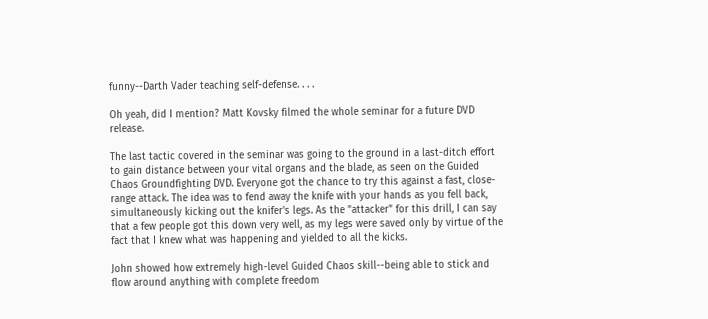funny--Darth Vader teaching self-defense. . . .

Oh yeah, did I mention? Matt Kovsky filmed the whole seminar for a future DVD release.

The last tactic covered in the seminar was going to the ground in a last-ditch effort to gain distance between your vital organs and the blade, as seen on the Guided Chaos Groundfighting DVD. Everyone got the chance to try this against a fast, close-range attack. The idea was to fend away the knife with your hands as you fell back, simultaneously kicking out the knifer's legs. As the "attacker" for this drill, I can say that a few people got this down very well, as my legs were saved only by virtue of the fact that I knew what was happening and yielded to all the kicks.

John showed how extremely high-level Guided Chaos skill--being able to stick and flow around anything with complete freedom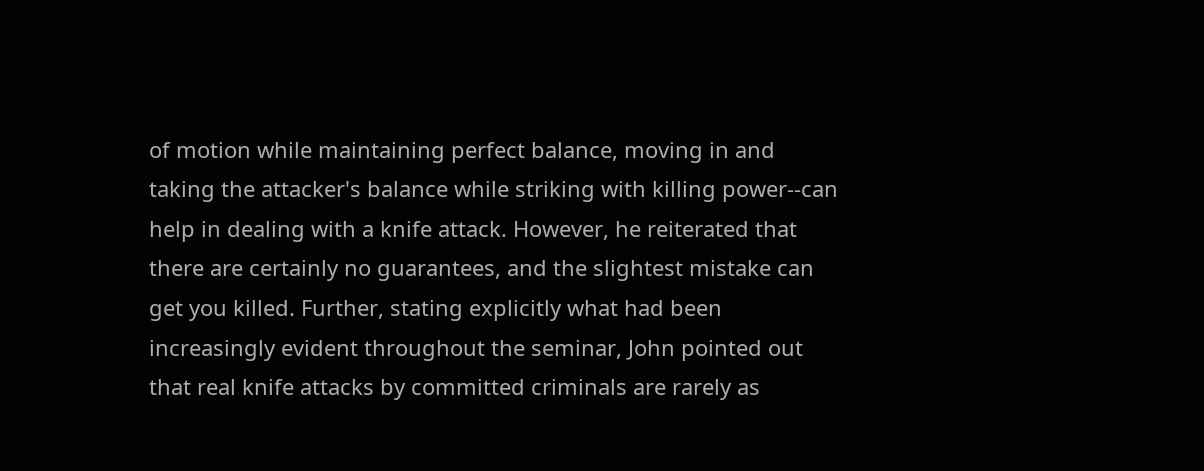of motion while maintaining perfect balance, moving in and taking the attacker's balance while striking with killing power--can help in dealing with a knife attack. However, he reiterated that there are certainly no guarantees, and the slightest mistake can get you killed. Further, stating explicitly what had been increasingly evident throughout the seminar, John pointed out that real knife attacks by committed criminals are rarely as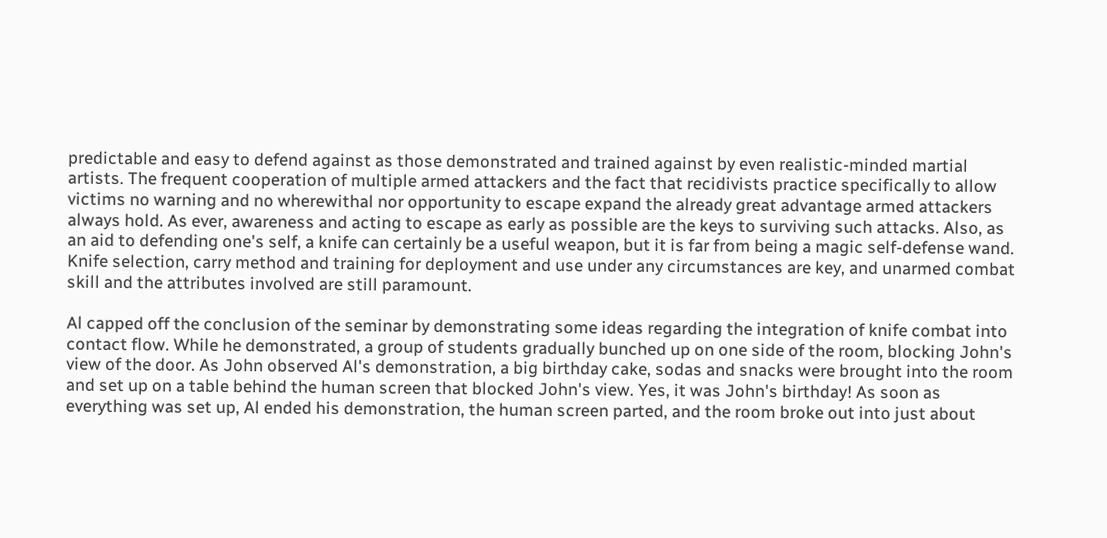predictable and easy to defend against as those demonstrated and trained against by even realistic-minded martial artists. The frequent cooperation of multiple armed attackers and the fact that recidivists practice specifically to allow victims no warning and no wherewithal nor opportunity to escape expand the already great advantage armed attackers always hold. As ever, awareness and acting to escape as early as possible are the keys to surviving such attacks. Also, as an aid to defending one's self, a knife can certainly be a useful weapon, but it is far from being a magic self-defense wand. Knife selection, carry method and training for deployment and use under any circumstances are key, and unarmed combat skill and the attributes involved are still paramount.

Al capped off the conclusion of the seminar by demonstrating some ideas regarding the integration of knife combat into contact flow. While he demonstrated, a group of students gradually bunched up on one side of the room, blocking John's view of the door. As John observed Al's demonstration, a big birthday cake, sodas and snacks were brought into the room and set up on a table behind the human screen that blocked John's view. Yes, it was John's birthday! As soon as everything was set up, Al ended his demonstration, the human screen parted, and the room broke out into just about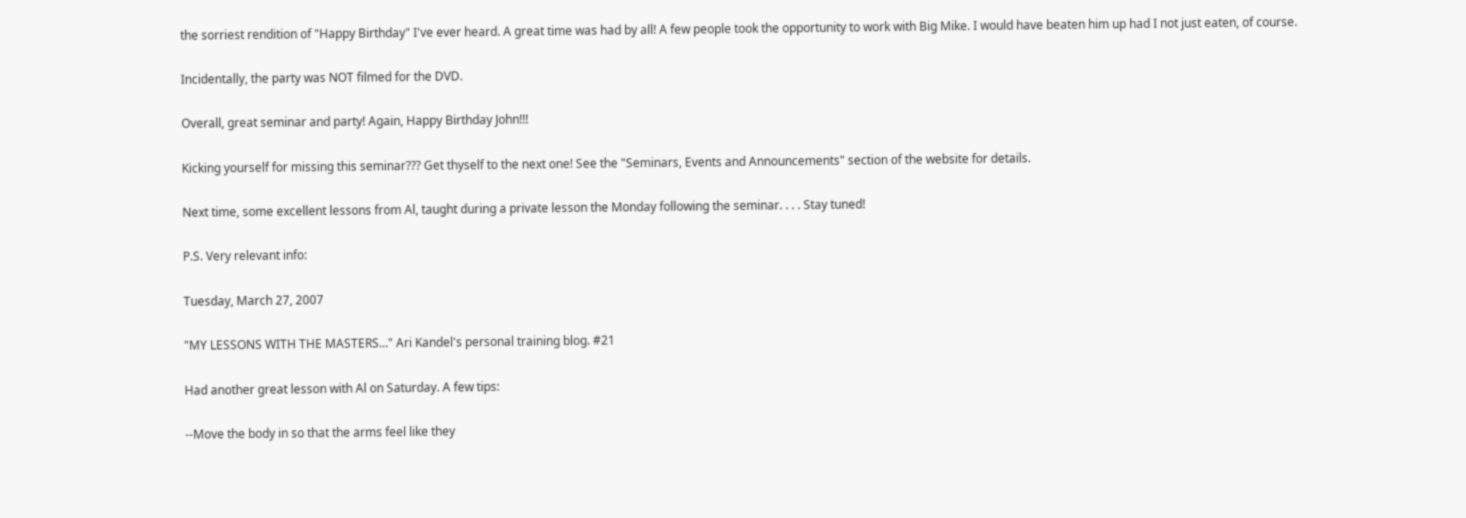the sorriest rendition of "Happy Birthday" I've ever heard. A great time was had by all! A few people took the opportunity to work with Big Mike. I would have beaten him up had I not just eaten, of course.

Incidentally, the party was NOT filmed for the DVD.

Overall, great seminar and party! Again, Happy Birthday John!!!

Kicking yourself for missing this seminar??? Get thyself to the next one! See the "Seminars, Events and Announcements" section of the website for details.

Next time, some excellent lessons from Al, taught during a private lesson the Monday following the seminar. . . . Stay tuned!

P.S. Very relevant info:

Tuesday, March 27, 2007

"MY LESSONS WITH THE MASTERS..." Ari Kandel's personal training blog. #21

Had another great lesson with Al on Saturday. A few tips:

--Move the body in so that the arms feel like they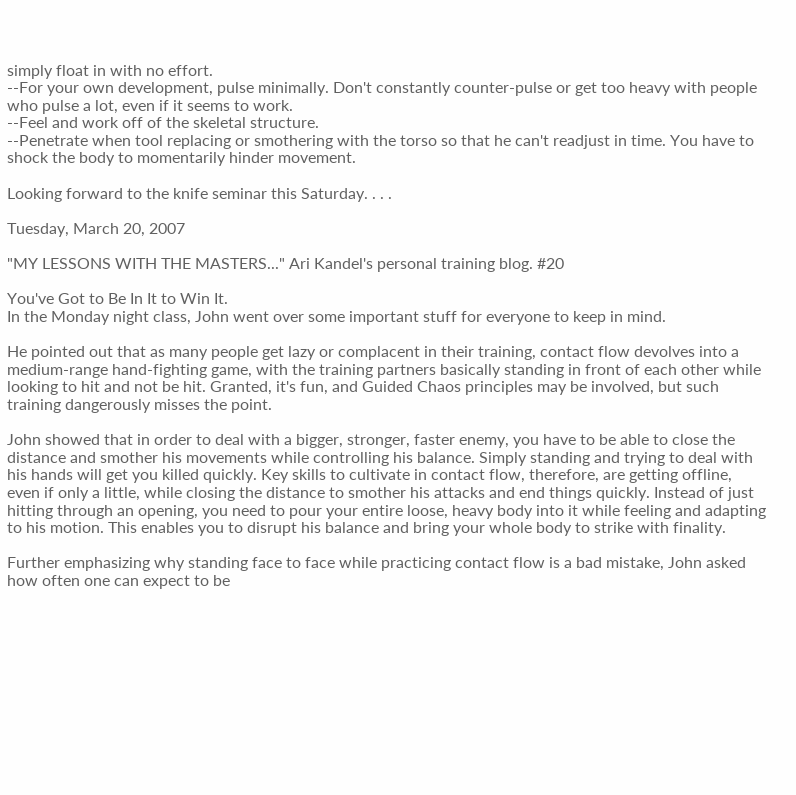simply float in with no effort.
--For your own development, pulse minimally. Don't constantly counter-pulse or get too heavy with people who pulse a lot, even if it seems to work.
--Feel and work off of the skeletal structure.
--Penetrate when tool replacing or smothering with the torso so that he can't readjust in time. You have to shock the body to momentarily hinder movement.

Looking forward to the knife seminar this Saturday. . . .

Tuesday, March 20, 2007

"MY LESSONS WITH THE MASTERS..." Ari Kandel's personal training blog. #20

You've Got to Be In It to Win It.
In the Monday night class, John went over some important stuff for everyone to keep in mind.

He pointed out that as many people get lazy or complacent in their training, contact flow devolves into a medium-range hand-fighting game, with the training partners basically standing in front of each other while looking to hit and not be hit. Granted, it's fun, and Guided Chaos principles may be involved, but such training dangerously misses the point.

John showed that in order to deal with a bigger, stronger, faster enemy, you have to be able to close the distance and smother his movements while controlling his balance. Simply standing and trying to deal with his hands will get you killed quickly. Key skills to cultivate in contact flow, therefore, are getting offline, even if only a little, while closing the distance to smother his attacks and end things quickly. Instead of just hitting through an opening, you need to pour your entire loose, heavy body into it while feeling and adapting to his motion. This enables you to disrupt his balance and bring your whole body to strike with finality.

Further emphasizing why standing face to face while practicing contact flow is a bad mistake, John asked how often one can expect to be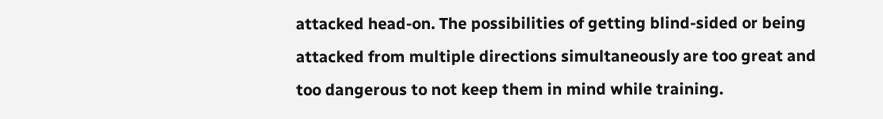attacked head-on. The possibilities of getting blind-sided or being attacked from multiple directions simultaneously are too great and too dangerous to not keep them in mind while training.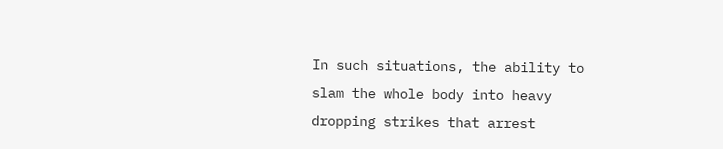In such situations, the ability to slam the whole body into heavy dropping strikes that arrest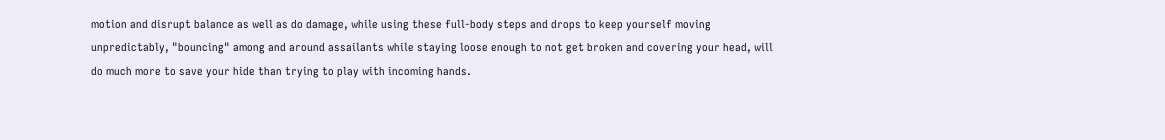motion and disrupt balance as well as do damage, while using these full-body steps and drops to keep yourself moving unpredictably, "bouncing" among and around assailants while staying loose enough to not get broken and covering your head, will do much more to save your hide than trying to play with incoming hands.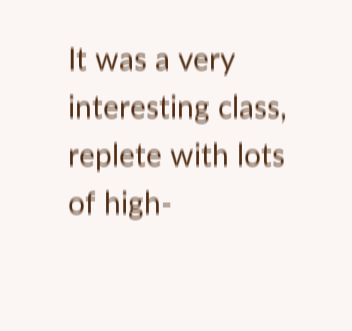It was a very interesting class, replete with lots of high-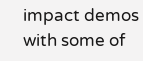impact demos with some of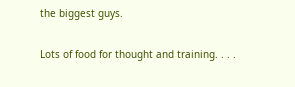the biggest guys.

Lots of food for thought and training. . . .